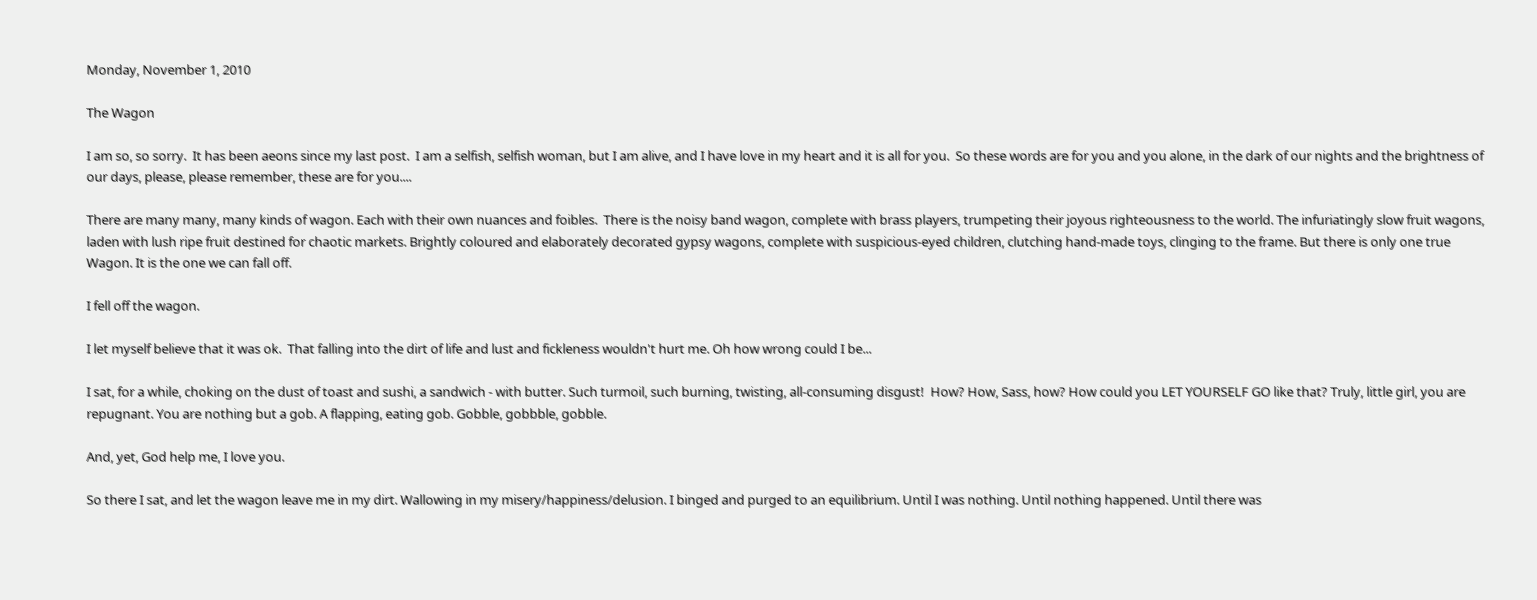Monday, November 1, 2010

The Wagon

I am so, so sorry.  It has been aeons since my last post.  I am a selfish, selfish woman, but I am alive, and I have love in my heart and it is all for you.  So these words are for you and you alone, in the dark of our nights and the brightness of our days, please, please remember, these are for you....

There are many many, many kinds of wagon. Each with their own nuances and foibles.  There is the noisy band wagon, complete with brass players, trumpeting their joyous righteousness to the world. The infuriatingly slow fruit wagons, laden with lush ripe fruit destined for chaotic markets. Brightly coloured and elaborately decorated gypsy wagons, complete with suspicious-eyed children, clutching hand-made toys, clinging to the frame. But there is only one true Wagon. It is the one we can fall off.

I fell off the wagon.

I let myself believe that it was ok.  That falling into the dirt of life and lust and fickleness wouldn't hurt me. Oh how wrong could I be...

I sat, for a while, choking on the dust of toast and sushi, a sandwich - with butter. Such turmoil, such burning, twisting, all-consuming disgust!  How? How, Sass, how? How could you LET YOURSELF GO like that? Truly, little girl, you are repugnant. You are nothing but a gob. A flapping, eating gob. Gobble, gobbble, gobble.

And, yet, God help me, I love you.

So there I sat, and let the wagon leave me in my dirt. Wallowing in my misery/happiness/delusion. I binged and purged to an equilibrium. Until I was nothing. Until nothing happened. Until there was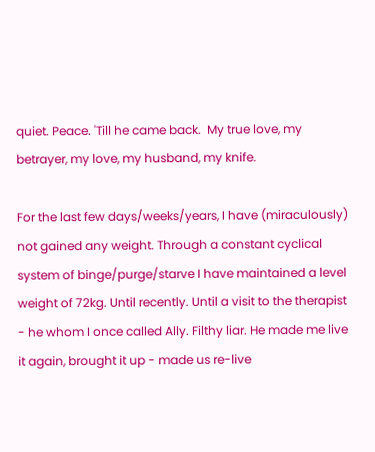quiet. Peace. 'Till he came back.  My true love, my betrayer, my love, my husband, my knife.

For the last few days/weeks/years, I have (miraculously) not gained any weight. Through a constant cyclical system of binge/purge/starve I have maintained a level weight of 72kg. Until recently. Until a visit to the therapist - he whom I once called Ally. Filthy liar. He made me live it again, brought it up - made us re-live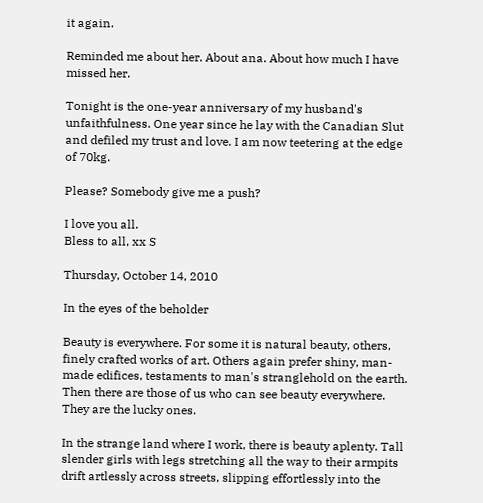it again.

Reminded me about her. About ana. About how much I have missed her.

Tonight is the one-year anniversary of my husband's unfaithfulness. One year since he lay with the Canadian Slut and defiled my trust and love. I am now teetering at the edge of 70kg.

Please? Somebody give me a push?

I love you all.
Bless to all, xx S

Thursday, October 14, 2010

In the eyes of the beholder

Beauty is everywhere. For some it is natural beauty, others, finely crafted works of art. Others again prefer shiny, man-made edifices, testaments to man's stranglehold on the earth. Then there are those of us who can see beauty everywhere. They are the lucky ones.

In the strange land where I work, there is beauty aplenty. Tall slender girls with legs stretching all the way to their armpits drift artlessly across streets, slipping effortlessly into the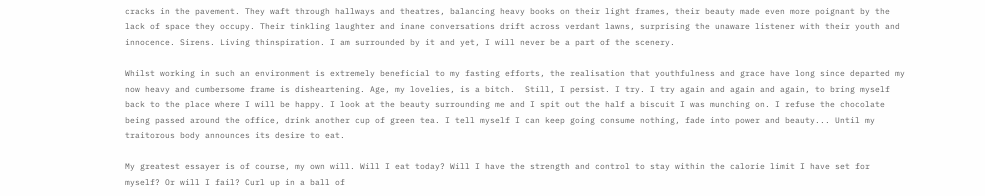cracks in the pavement. They waft through hallways and theatres, balancing heavy books on their light frames, their beauty made even more poignant by the lack of space they occupy. Their tinkling laughter and inane conversations drift across verdant lawns, surprising the unaware listener with their youth and innocence. Sirens. Living thinspiration. I am surrounded by it and yet, I will never be a part of the scenery.

Whilst working in such an environment is extremely beneficial to my fasting efforts, the realisation that youthfulness and grace have long since departed my now heavy and cumbersome frame is disheartening. Age, my lovelies, is a bitch.  Still, I persist. I try. I try again and again and again, to bring myself back to the place where I will be happy. I look at the beauty surrounding me and I spit out the half a biscuit I was munching on. I refuse the chocolate being passed around the office, drink another cup of green tea. I tell myself I can keep going consume nothing, fade into power and beauty... Until my traitorous body announces its desire to eat.

My greatest essayer is of course, my own will. Will I eat today? Will I have the strength and control to stay within the calorie limit I have set for myself? Or will I fail? Curl up in a ball of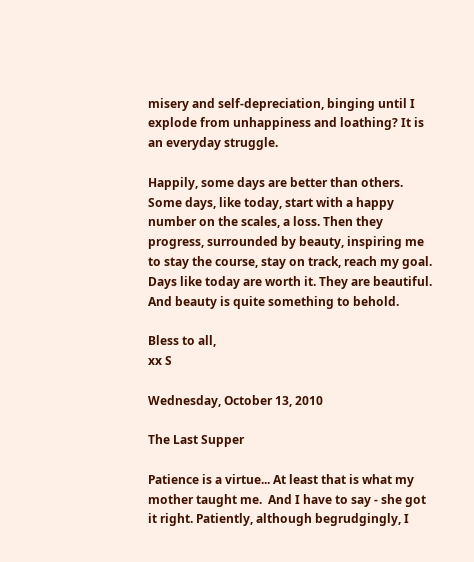misery and self-depreciation, binging until I explode from unhappiness and loathing? It is an everyday struggle.

Happily, some days are better than others. Some days, like today, start with a happy number on the scales, a loss. Then they progress, surrounded by beauty, inspiring me to stay the course, stay on track, reach my goal. Days like today are worth it. They are beautiful. And beauty is quite something to behold.

Bless to all,
xx S

Wednesday, October 13, 2010

The Last Supper

Patience is a virtue... At least that is what my mother taught me.  And I have to say - she got it right. Patiently, although begrudgingly, I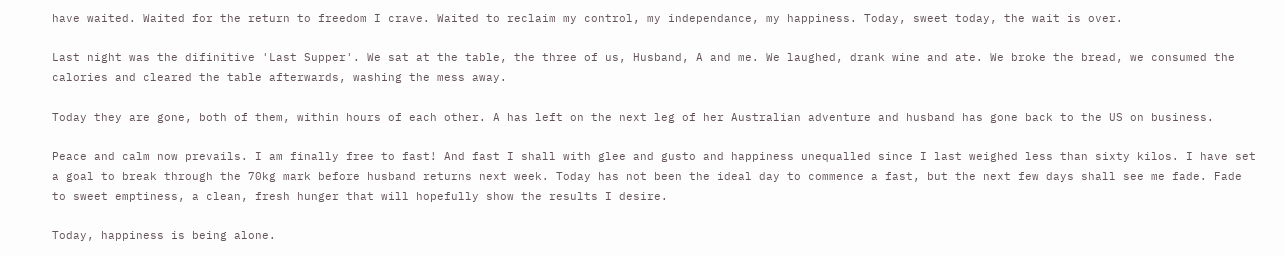have waited. Waited for the return to freedom I crave. Waited to reclaim my control, my independance, my happiness. Today, sweet today, the wait is over.

Last night was the difinitive 'Last Supper'. We sat at the table, the three of us, Husband, A and me. We laughed, drank wine and ate. We broke the bread, we consumed the calories and cleared the table afterwards, washing the mess away.

Today they are gone, both of them, within hours of each other. A has left on the next leg of her Australian adventure and husband has gone back to the US on business.

Peace and calm now prevails. I am finally free to fast! And fast I shall with glee and gusto and happiness unequalled since I last weighed less than sixty kilos. I have set a goal to break through the 70kg mark before husband returns next week. Today has not been the ideal day to commence a fast, but the next few days shall see me fade. Fade to sweet emptiness, a clean, fresh hunger that will hopefully show the results I desire.

Today, happiness is being alone.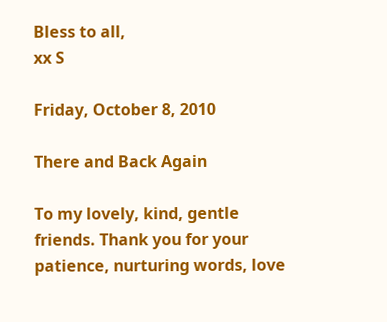Bless to all,
xx S

Friday, October 8, 2010

There and Back Again

To my lovely, kind, gentle friends. Thank you for your patience, nurturing words, love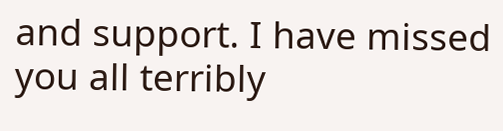and support. I have missed you all terribly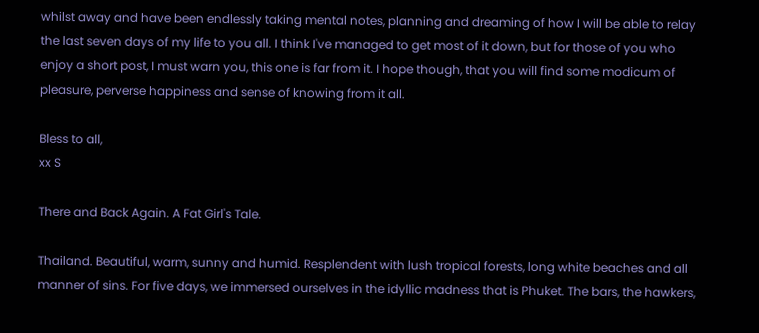whilst away and have been endlessly taking mental notes, planning and dreaming of how I will be able to relay the last seven days of my life to you all. I think I've managed to get most of it down, but for those of you who enjoy a short post, I must warn you, this one is far from it. I hope though, that you will find some modicum of pleasure, perverse happiness and sense of knowing from it all.

Bless to all,
xx S

There and Back Again. A Fat Girl's Tale.

Thailand. Beautiful, warm, sunny and humid. Resplendent with lush tropical forests, long white beaches and all manner of sins. For five days, we immersed ourselves in the idyllic madness that is Phuket. The bars, the hawkers,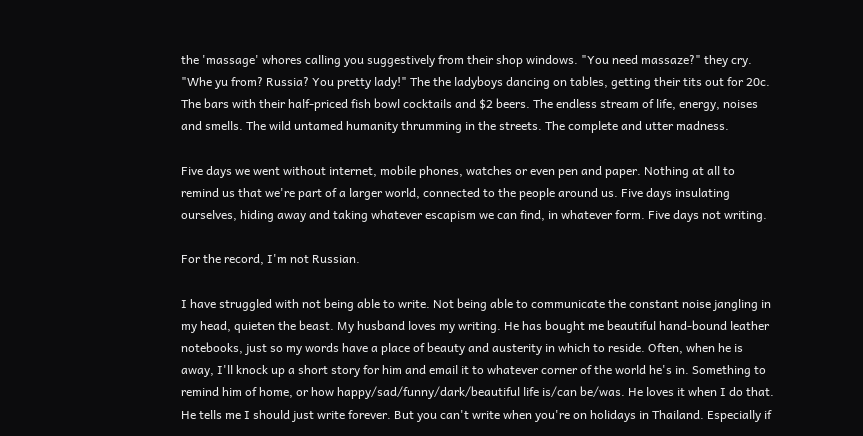the 'massage' whores calling you suggestively from their shop windows. "You need massaze?" they cry. "Whe yu from? Russia? You pretty lady!" The the ladyboys dancing on tables, getting their tits out for 20c. The bars with their half-priced fish bowl cocktails and $2 beers. The endless stream of life, energy, noises and smells. The wild untamed humanity thrumming in the streets. The complete and utter madness.

Five days we went without internet, mobile phones, watches or even pen and paper. Nothing at all to remind us that we're part of a larger world, connected to the people around us. Five days insulating ourselves, hiding away and taking whatever escapism we can find, in whatever form. Five days not writing.

For the record, I'm not Russian.

I have struggled with not being able to write. Not being able to communicate the constant noise jangling in my head, quieten the beast. My husband loves my writing. He has bought me beautiful hand-bound leather notebooks, just so my words have a place of beauty and austerity in which to reside. Often, when he is away, I'll knock up a short story for him and email it to whatever corner of the world he's in. Something to remind him of home, or how happy/sad/funny/dark/beautiful life is/can be/was. He loves it when I do that. He tells me I should just write forever. But you can't write when you're on holidays in Thailand. Especially if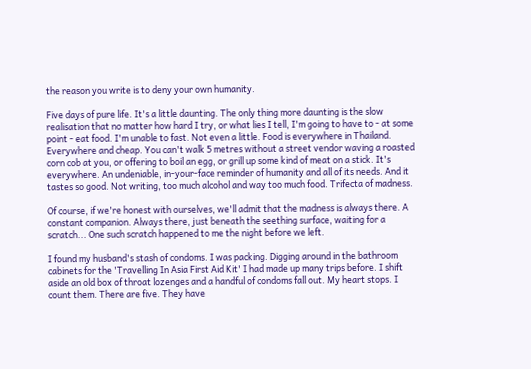the reason you write is to deny your own humanity.

Five days of pure life. It's a little daunting. The only thing more daunting is the slow realisation that no matter how hard I try, or what lies I tell, I'm going to have to - at some point - eat food. I'm unable to fast. Not even a little. Food is everywhere in Thailand. Everywhere and cheap. You can't walk 5 metres without a street vendor waving a roasted corn cob at you, or offering to boil an egg, or grill up some kind of meat on a stick. It's everywhere. An undeniable, in-your-face reminder of humanity and all of its needs. And it tastes so good. Not writing, too much alcohol and way too much food. Trifecta of madness.

Of course, if we're honest with ourselves, we'll admit that the madness is always there. A constant companion. Always there, just beneath the seething surface, waiting for a scratch... One such scratch happened to me the night before we left.

I found my husband's stash of condoms. I was packing. Digging around in the bathroom cabinets for the 'Travelling In Asia First Aid Kit' I had made up many trips before. I shift aside an old box of throat lozenges and a handful of condoms fall out. My heart stops. I count them. There are five. They have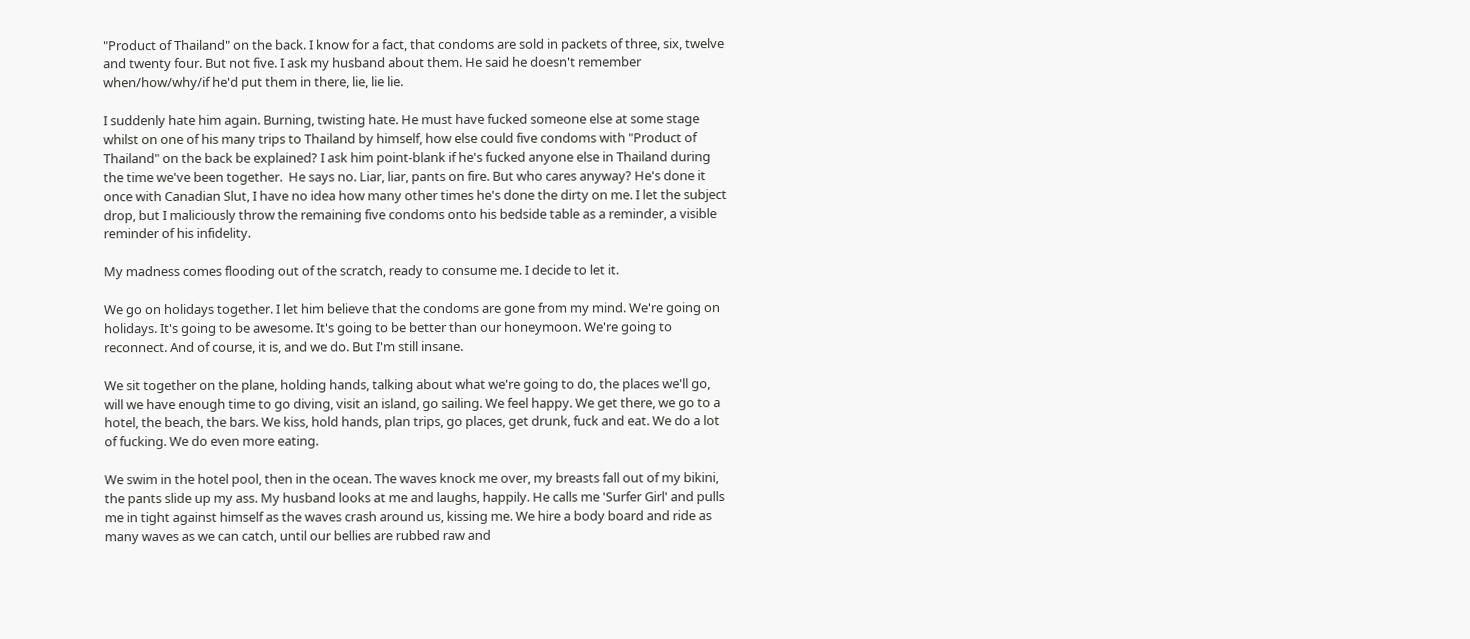"Product of Thailand" on the back. I know for a fact, that condoms are sold in packets of three, six, twelve and twenty four. But not five. I ask my husband about them. He said he doesn't remember when/how/why/if he'd put them in there, lie, lie lie.

I suddenly hate him again. Burning, twisting hate. He must have fucked someone else at some stage whilst on one of his many trips to Thailand by himself, how else could five condoms with "Product of Thailand" on the back be explained? I ask him point-blank if he's fucked anyone else in Thailand during the time we've been together.  He says no. Liar, liar, pants on fire. But who cares anyway? He's done it once with Canadian Slut, I have no idea how many other times he's done the dirty on me. I let the subject drop, but I maliciously throw the remaining five condoms onto his bedside table as a reminder, a visible reminder of his infidelity.

My madness comes flooding out of the scratch, ready to consume me. I decide to let it.

We go on holidays together. I let him believe that the condoms are gone from my mind. We're going on holidays. It's going to be awesome. It's going to be better than our honeymoon. We're going to reconnect. And of course, it is, and we do. But I'm still insane.

We sit together on the plane, holding hands, talking about what we're going to do, the places we'll go, will we have enough time to go diving, visit an island, go sailing. We feel happy. We get there, we go to a hotel, the beach, the bars. We kiss, hold hands, plan trips, go places, get drunk, fuck and eat. We do a lot of fucking. We do even more eating.

We swim in the hotel pool, then in the ocean. The waves knock me over, my breasts fall out of my bikini, the pants slide up my ass. My husband looks at me and laughs, happily. He calls me 'Surfer Girl' and pulls me in tight against himself as the waves crash around us, kissing me. We hire a body board and ride as many waves as we can catch, until our bellies are rubbed raw and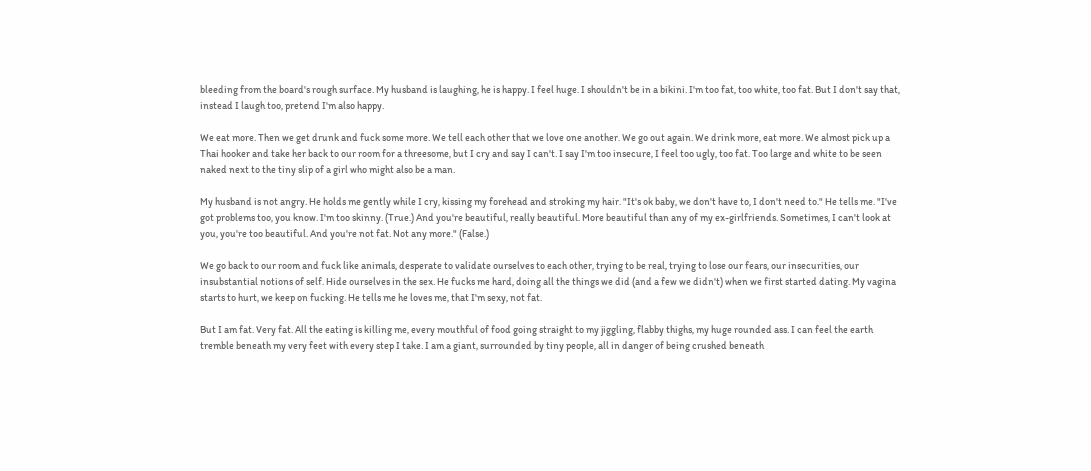bleeding from the board's rough surface. My husband is laughing, he is happy. I feel huge. I shouldn't be in a bikini. I'm too fat, too white, too fat. But I don't say that, instead I laugh too, pretend I'm also happy.

We eat more. Then we get drunk and fuck some more. We tell each other that we love one another. We go out again. We drink more, eat more. We almost pick up a Thai hooker and take her back to our room for a threesome, but I cry and say I can't. I say I'm too insecure, I feel too ugly, too fat. Too large and white to be seen naked next to the tiny slip of a girl who might also be a man.

My husband is not angry. He holds me gently while I cry, kissing my forehead and stroking my hair. "It's ok baby, we don't have to, I don't need to." He tells me. "I've got problems too, you know. I'm too skinny. (True.) And you're beautiful, really beautiful. More beautiful than any of my ex-girlfriends. Sometimes, I can't look at you, you're too beautiful. And you're not fat. Not any more." (False.)

We go back to our room and fuck like animals, desperate to validate ourselves to each other, trying to be real, trying to lose our fears, our insecurities, our insubstantial notions of self. Hide ourselves in the sex. He fucks me hard, doing all the things we did (and a few we didn't) when we first started dating. My vagina starts to hurt, we keep on fucking. He tells me he loves me, that I'm sexy, not fat.

But I am fat. Very fat. All the eating is killing me, every mouthful of food going straight to my jiggling, flabby thighs, my huge rounded ass. I can feel the earth tremble beneath my very feet with every step I take. I am a giant, surrounded by tiny people, all in danger of being crushed beneath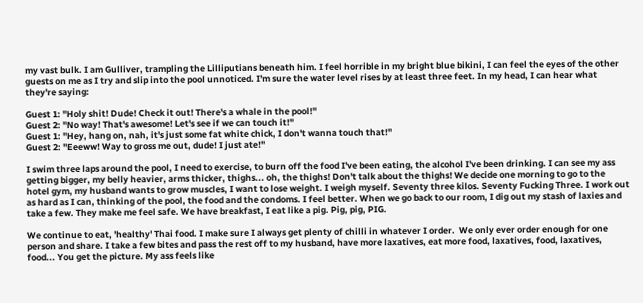my vast bulk. I am Gulliver, trampling the Lilliputians beneath him. I feel horrible in my bright blue bikini, I can feel the eyes of the other guests on me as I try and slip into the pool unnoticed. I'm sure the water level rises by at least three feet. In my head, I can hear what they're saying:

Guest 1: "Holy shit! Dude! Check it out! There's a whale in the pool!"
Guest 2: "No way! That's awesome! Let's see if we can touch it!"
Guest 1: "Hey, hang on, nah, it's just some fat white chick, I don't wanna touch that!"
Guest 2: "Eeeww! Way to gross me out, dude! I just ate!"

I swim three laps around the pool, I need to exercise, to burn off the food I've been eating, the alcohol I've been drinking. I can see my ass getting bigger, my belly heavier, arms thicker, thighs... oh, the thighs! Don't talk about the thighs! We decide one morning to go to the hotel gym, my husband wants to grow muscles, I want to lose weight. I weigh myself. Seventy three kilos. Seventy Fucking Three. I work out as hard as I can, thinking of the pool, the food and the condoms. I feel better. When we go back to our room, I dig out my stash of laxies and take a few. They make me feel safe. We have breakfast, I eat like a pig. Pig, pig, PIG.

We continue to eat, 'healthy' Thai food. I make sure I always get plenty of chilli in whatever I order.  We only ever order enough for one person and share. I take a few bites and pass the rest off to my husband, have more laxatives, eat more food, laxatives, food, laxatives, food... You get the picture. My ass feels like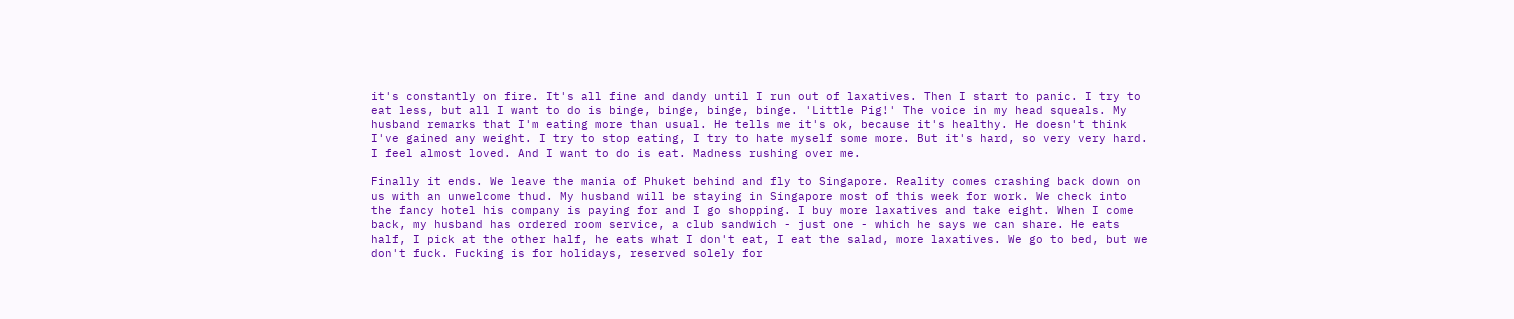it's constantly on fire. It's all fine and dandy until I run out of laxatives. Then I start to panic. I try to eat less, but all I want to do is binge, binge, binge, binge. 'Little Pig!' The voice in my head squeals. My husband remarks that I'm eating more than usual. He tells me it's ok, because it's healthy. He doesn't think I've gained any weight. I try to stop eating, I try to hate myself some more. But it's hard, so very very hard. I feel almost loved. And I want to do is eat. Madness rushing over me.

Finally it ends. We leave the mania of Phuket behind and fly to Singapore. Reality comes crashing back down on us with an unwelcome thud. My husband will be staying in Singapore most of this week for work. We check into the fancy hotel his company is paying for and I go shopping. I buy more laxatives and take eight. When I come back, my husband has ordered room service, a club sandwich - just one - which he says we can share. He eats half, I pick at the other half, he eats what I don't eat, I eat the salad, more laxatives. We go to bed, but we don't fuck. Fucking is for holidays, reserved solely for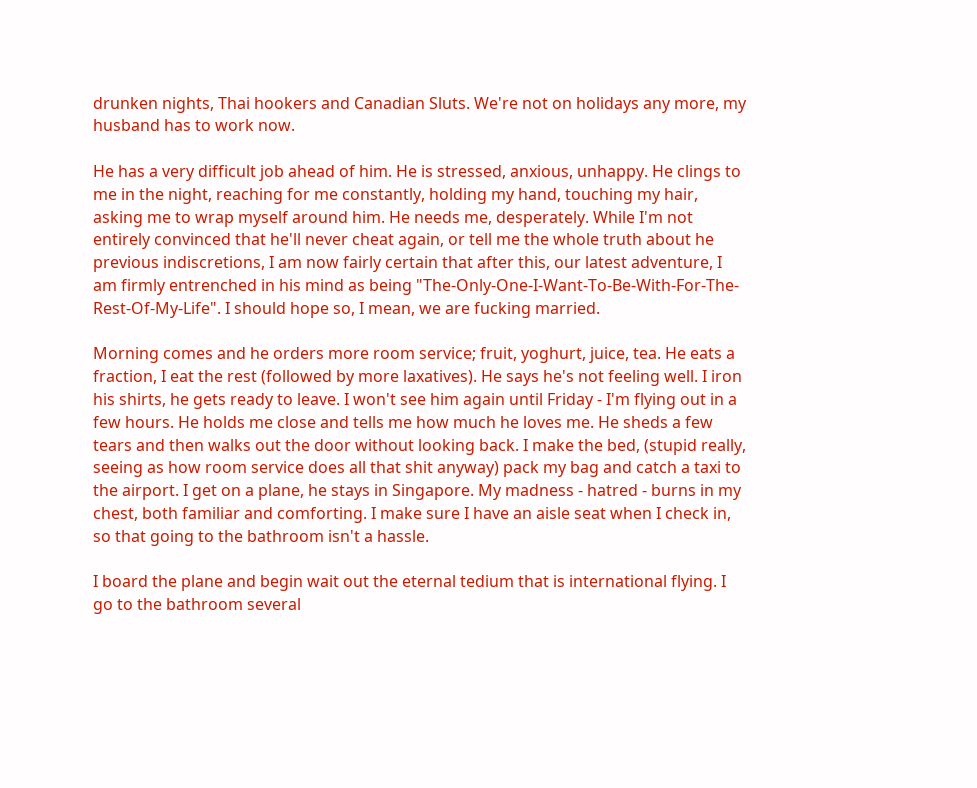drunken nights, Thai hookers and Canadian Sluts. We're not on holidays any more, my husband has to work now.

He has a very difficult job ahead of him. He is stressed, anxious, unhappy. He clings to me in the night, reaching for me constantly, holding my hand, touching my hair, asking me to wrap myself around him. He needs me, desperately. While I'm not entirely convinced that he'll never cheat again, or tell me the whole truth about he previous indiscretions, I am now fairly certain that after this, our latest adventure, I am firmly entrenched in his mind as being "The-Only-One-I-Want-To-Be-With-For-The-Rest-Of-My-Life". I should hope so, I mean, we are fucking married.

Morning comes and he orders more room service; fruit, yoghurt, juice, tea. He eats a fraction, I eat the rest (followed by more laxatives). He says he's not feeling well. I iron his shirts, he gets ready to leave. I won't see him again until Friday - I'm flying out in a few hours. He holds me close and tells me how much he loves me. He sheds a few tears and then walks out the door without looking back. I make the bed, (stupid really, seeing as how room service does all that shit anyway) pack my bag and catch a taxi to the airport. I get on a plane, he stays in Singapore. My madness - hatred - burns in my chest, both familiar and comforting. I make sure I have an aisle seat when I check in, so that going to the bathroom isn't a hassle.

I board the plane and begin wait out the eternal tedium that is international flying. I go to the bathroom several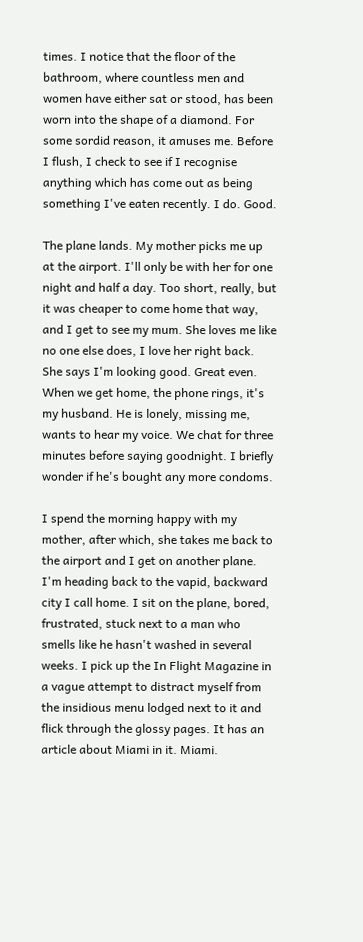times. I notice that the floor of the bathroom, where countless men and women have either sat or stood, has been worn into the shape of a diamond. For some sordid reason, it amuses me. Before I flush, I check to see if I recognise anything which has come out as being something I've eaten recently. I do. Good.

The plane lands. My mother picks me up at the airport. I'll only be with her for one night and half a day. Too short, really, but it was cheaper to come home that way, and I get to see my mum. She loves me like no one else does, I love her right back. She says I'm looking good. Great even. When we get home, the phone rings, it's my husband. He is lonely, missing me, wants to hear my voice. We chat for three minutes before saying goodnight. I briefly wonder if he's bought any more condoms.

I spend the morning happy with my mother, after which, she takes me back to the airport and I get on another plane. I'm heading back to the vapid, backward city I call home. I sit on the plane, bored, frustrated, stuck next to a man who smells like he hasn't washed in several weeks. I pick up the In Flight Magazine in a vague attempt to distract myself from the insidious menu lodged next to it and flick through the glossy pages. It has an article about Miami in it. Miami.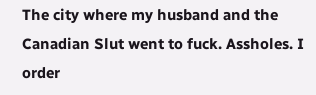The city where my husband and the Canadian Slut went to fuck. Assholes. I order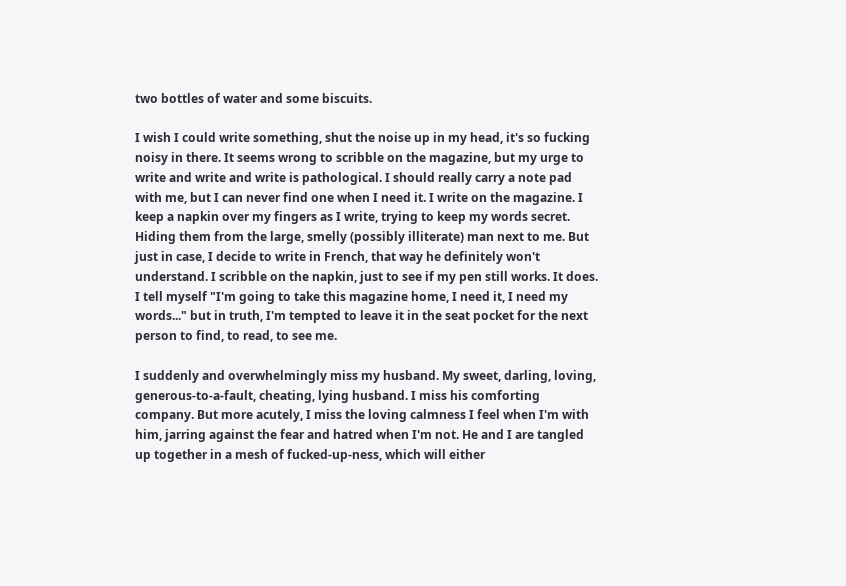two bottles of water and some biscuits.

I wish I could write something, shut the noise up in my head, it's so fucking noisy in there. It seems wrong to scribble on the magazine, but my urge to write and write and write is pathological. I should really carry a note pad with me, but I can never find one when I need it. I write on the magazine. I keep a napkin over my fingers as I write, trying to keep my words secret. Hiding them from the large, smelly (possibly illiterate) man next to me. But just in case, I decide to write in French, that way he definitely won't understand. I scribble on the napkin, just to see if my pen still works. It does. I tell myself "I'm going to take this magazine home, I need it, I need my words..." but in truth, I'm tempted to leave it in the seat pocket for the next person to find, to read, to see me.

I suddenly and overwhelmingly miss my husband. My sweet, darling, loving, generous-to-a-fault, cheating, lying husband. I miss his comforting company. But more acutely, I miss the loving calmness I feel when I'm with him, jarring against the fear and hatred when I'm not. He and I are tangled up together in a mesh of fucked-up-ness, which will either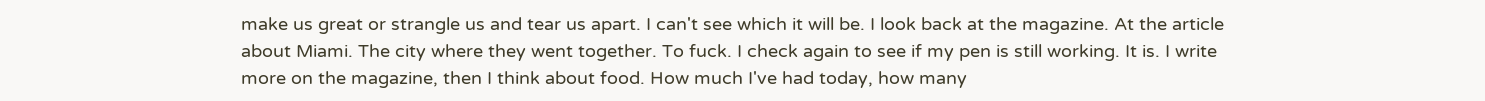make us great or strangle us and tear us apart. I can't see which it will be. I look back at the magazine. At the article about Miami. The city where they went together. To fuck. I check again to see if my pen is still working. It is. I write more on the magazine, then I think about food. How much I've had today, how many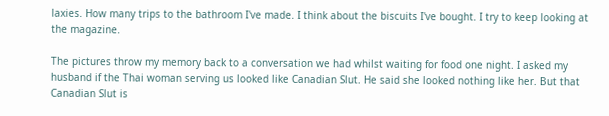laxies. How many trips to the bathroom I've made. I think about the biscuits I've bought. I try to keep looking at the magazine.

The pictures throw my memory back to a conversation we had whilst waiting for food one night. I asked my husband if the Thai woman serving us looked like Canadian Slut. He said she looked nothing like her. But that Canadian Slut is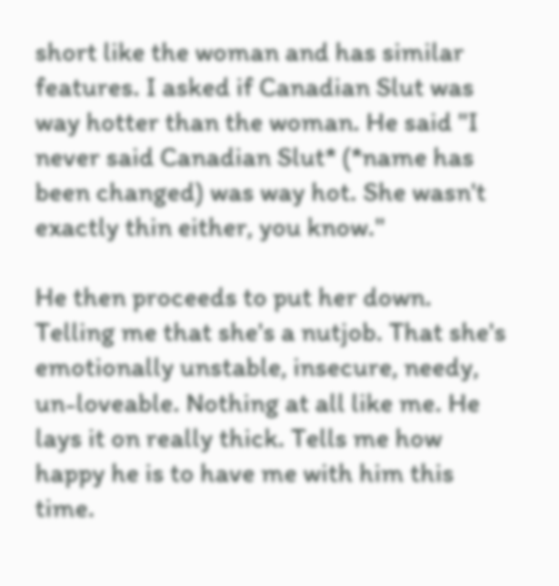short like the woman and has similar features. I asked if Canadian Slut was way hotter than the woman. He said "I never said Canadian Slut* (*name has been changed) was way hot. She wasn't exactly thin either, you know."

He then proceeds to put her down. Telling me that she's a nutjob. That she's emotionally unstable, insecure, needy, un-loveable. Nothing at all like me. He lays it on really thick. Tells me how happy he is to have me with him this time.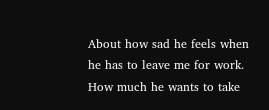About how sad he feels when he has to leave me for work. How much he wants to take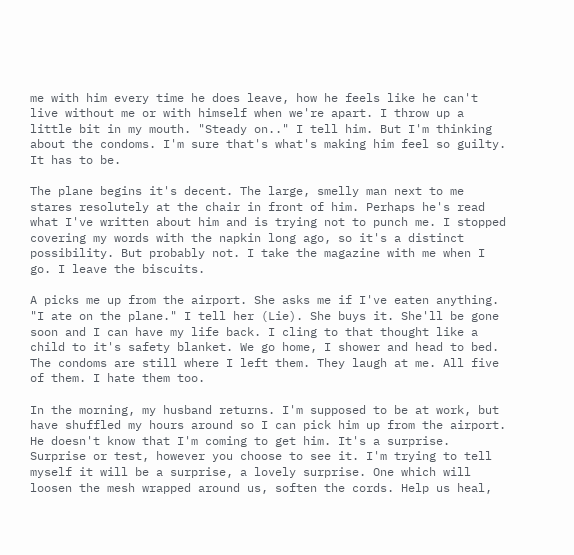me with him every time he does leave, how he feels like he can't live without me or with himself when we're apart. I throw up a little bit in my mouth. "Steady on.." I tell him. But I'm thinking about the condoms. I'm sure that's what's making him feel so guilty. It has to be.

The plane begins it's decent. The large, smelly man next to me stares resolutely at the chair in front of him. Perhaps he's read what I've written about him and is trying not to punch me. I stopped covering my words with the napkin long ago, so it's a distinct possibility. But probably not. I take the magazine with me when I go. I leave the biscuits.

A picks me up from the airport. She asks me if I've eaten anything. "I ate on the plane." I tell her (Lie). She buys it. She'll be gone soon and I can have my life back. I cling to that thought like a child to it's safety blanket. We go home, I shower and head to bed. The condoms are still where I left them. They laugh at me. All five of them. I hate them too.

In the morning, my husband returns. I'm supposed to be at work, but have shuffled my hours around so I can pick him up from the airport. He doesn't know that I'm coming to get him. It's a surprise. Surprise or test, however you choose to see it. I'm trying to tell myself it will be a surprise, a lovely surprise. One which will loosen the mesh wrapped around us, soften the cords. Help us heal,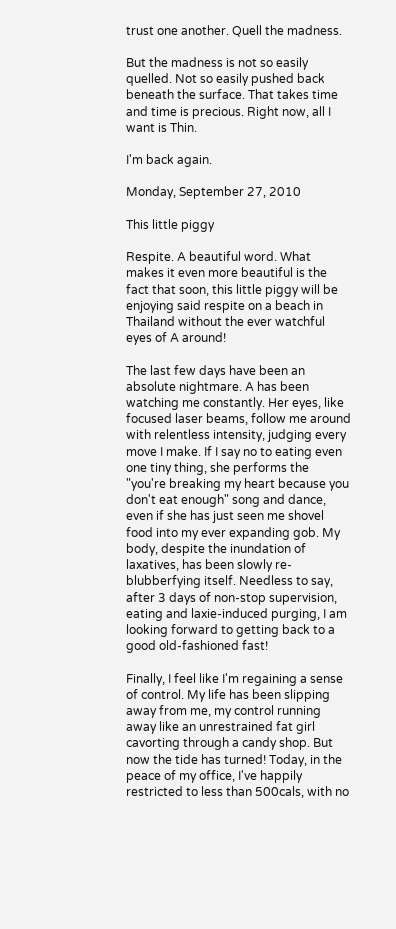trust one another. Quell the madness.

But the madness is not so easily quelled. Not so easily pushed back beneath the surface. That takes time and time is precious. Right now, all I want is Thin.

I'm back again.

Monday, September 27, 2010

This little piggy

Respite. A beautiful word. What makes it even more beautiful is the fact that soon, this little piggy will be enjoying said respite on a beach in Thailand without the ever watchful eyes of A around!

The last few days have been an absolute nightmare. A has been watching me constantly. Her eyes, like focused laser beams, follow me around with relentless intensity, judging every move I make. If I say no to eating even one tiny thing, she performs the "you're breaking my heart because you don't eat enough" song and dance, even if she has just seen me shovel food into my ever expanding gob. My body, despite the inundation of laxatives, has been slowly re-blubberfying itself. Needless to say, after 3 days of non-stop supervision, eating and laxie-induced purging, I am looking forward to getting back to a good old-fashioned fast!

Finally, I feel like I'm regaining a sense of control. My life has been slipping away from me, my control running away like an unrestrained fat girl cavorting through a candy shop. But now the tide has turned! Today, in the peace of my office, I've happily restricted to less than 500cals, with no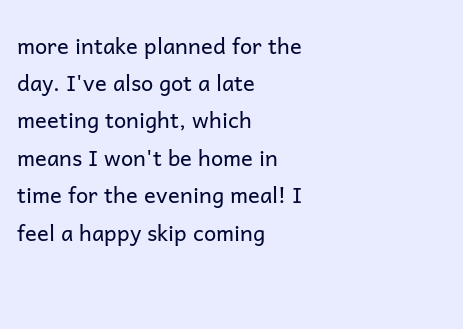more intake planned for the day. I've also got a late meeting tonight, which means I won't be home in time for the evening meal! I feel a happy skip coming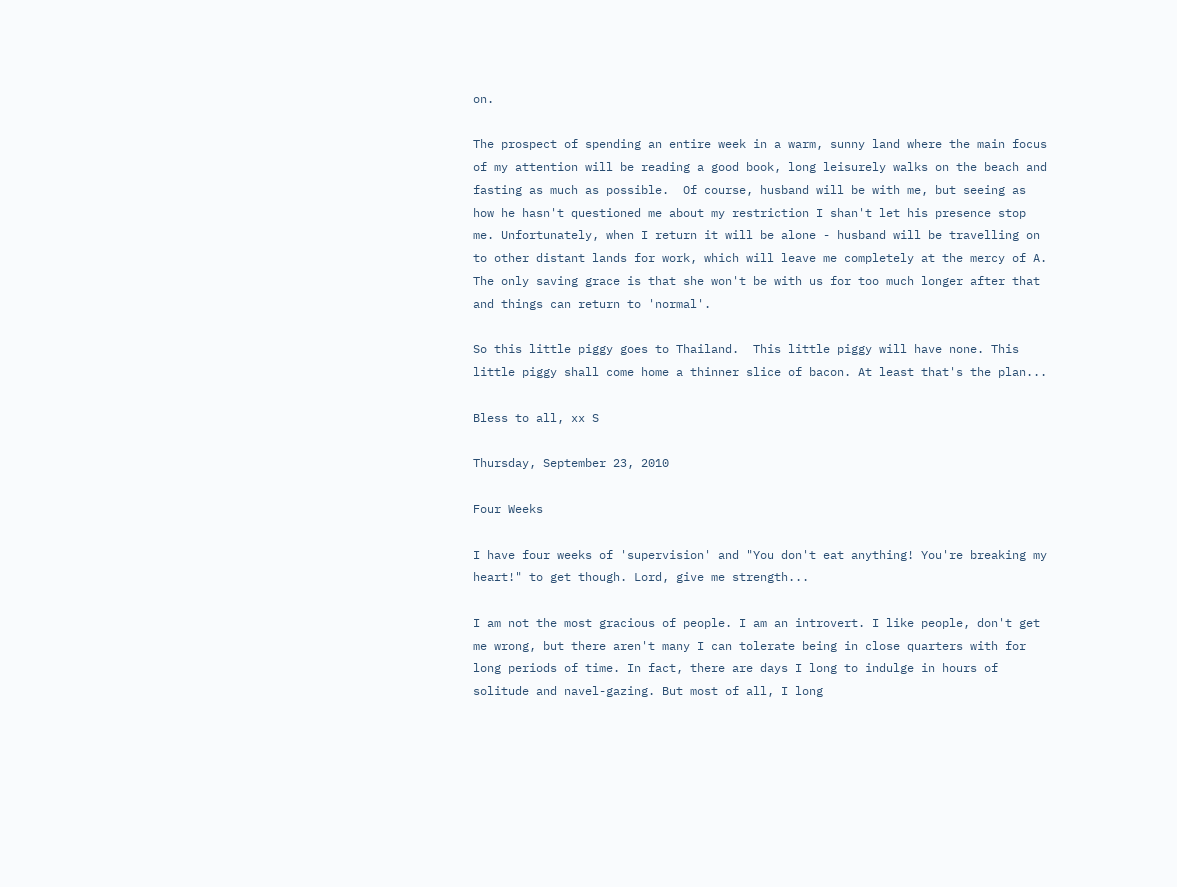on.

The prospect of spending an entire week in a warm, sunny land where the main focus of my attention will be reading a good book, long leisurely walks on the beach and fasting as much as possible.  Of course, husband will be with me, but seeing as how he hasn't questioned me about my restriction I shan't let his presence stop me. Unfortunately, when I return it will be alone - husband will be travelling on to other distant lands for work, which will leave me completely at the mercy of A. The only saving grace is that she won't be with us for too much longer after that and things can return to 'normal'.

So this little piggy goes to Thailand.  This little piggy will have none. This little piggy shall come home a thinner slice of bacon. At least that's the plan...

Bless to all, xx S

Thursday, September 23, 2010

Four Weeks

I have four weeks of 'supervision' and "You don't eat anything! You're breaking my heart!" to get though. Lord, give me strength...

I am not the most gracious of people. I am an introvert. I like people, don't get me wrong, but there aren't many I can tolerate being in close quarters with for long periods of time. In fact, there are days I long to indulge in hours of solitude and navel-gazing. But most of all, I long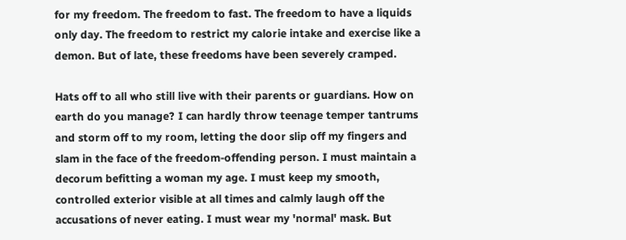for my freedom. The freedom to fast. The freedom to have a liquids only day. The freedom to restrict my calorie intake and exercise like a demon. But of late, these freedoms have been severely cramped.

Hats off to all who still live with their parents or guardians. How on earth do you manage? I can hardly throw teenage temper tantrums and storm off to my room, letting the door slip off my fingers and slam in the face of the freedom-offending person. I must maintain a decorum befitting a woman my age. I must keep my smooth, controlled exterior visible at all times and calmly laugh off the accusations of never eating. I must wear my 'normal' mask. But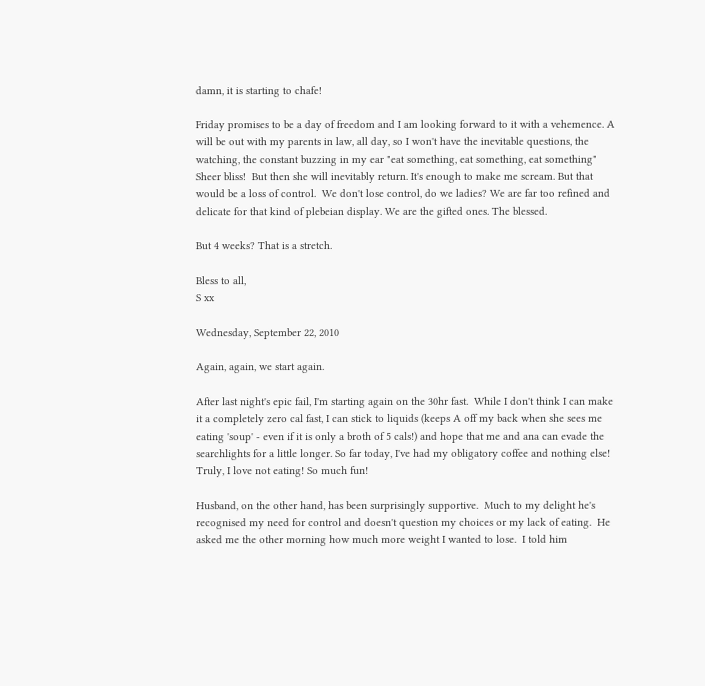damn, it is starting to chafe!

Friday promises to be a day of freedom and I am looking forward to it with a vehemence. A will be out with my parents in law, all day, so I won't have the inevitable questions, the watching, the constant buzzing in my ear "eat something, eat something, eat something" Sheer bliss!  But then she will inevitably return. It's enough to make me scream. But that would be a loss of control.  We don't lose control, do we ladies? We are far too refined and delicate for that kind of plebeian display. We are the gifted ones. The blessed.

But 4 weeks? That is a stretch.

Bless to all,
S xx

Wednesday, September 22, 2010

Again, again, we start again.

After last night's epic fail, I'm starting again on the 30hr fast.  While I don't think I can make it a completely zero cal fast, I can stick to liquids (keeps A off my back when she sees me eating 'soup' - even if it is only a broth of 5 cals!) and hope that me and ana can evade the searchlights for a little longer. So far today, I've had my obligatory coffee and nothing else!  Truly, I love not eating! So much fun!

Husband, on the other hand, has been surprisingly supportive.  Much to my delight he's recognised my need for control and doesn't question my choices or my lack of eating.  He asked me the other morning how much more weight I wanted to lose.  I told him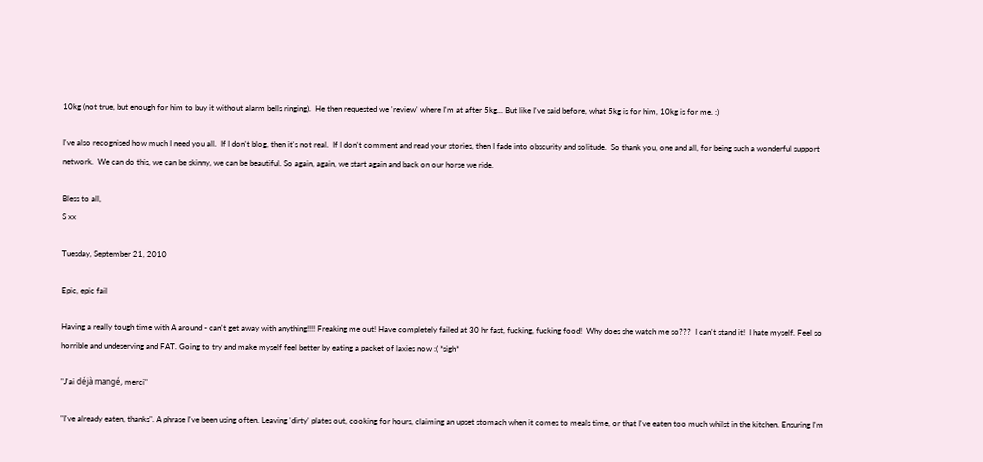10kg (not true, but enough for him to buy it without alarm bells ringing).  He then requested we 'review' where I'm at after 5kg... But like I've said before, what 5kg is for him, 10kg is for me. :)

I've also recognised how much I need you all.  If I don't blog, then it's not real.  If I don't comment and read your stories, then I fade into obscurity and solitude.  So thank you, one and all, for being such a wonderful support network.  We can do this, we can be skinny, we can be beautiful. So again, again, we start again and back on our horse we ride.

Bless to all,
S xx

Tuesday, September 21, 2010

Epic, epic fail

Having a really tough time with A around - can't get away with anything!!!! Freaking me out! Have completely failed at 30 hr fast, fucking, fucking food!  Why does she watch me so???  I can't stand it!  I hate myself. Feel so horrible and undeserving and FAT. Going to try and make myself feel better by eating a packet of laxies now :( *sigh*

"J'ai déjà mangé, merci"

"I've already eaten, thanks". A phrase I've been using often. Leaving 'dirty' plates out, cooking for hours, claiming an upset stomach when it comes to meals time, or that I've eaten too much whilst in the kitchen. Ensuring I'm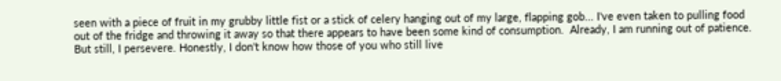seen with a piece of fruit in my grubby little fist or a stick of celery hanging out of my large, flapping gob... I've even taken to pulling food out of the fridge and throwing it away so that there appears to have been some kind of consumption.  Already, I am running out of patience. But still, I persevere. Honestly, I don't know how those of you who still live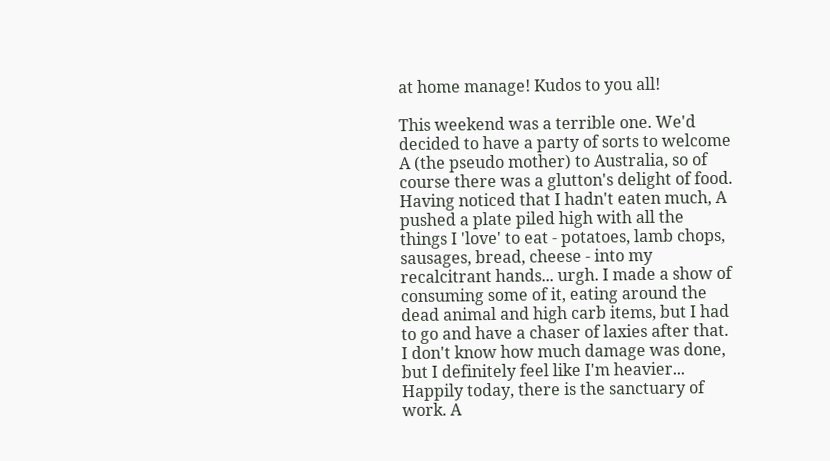at home manage! Kudos to you all!

This weekend was a terrible one. We'd decided to have a party of sorts to welcome A (the pseudo mother) to Australia, so of course there was a glutton's delight of food. Having noticed that I hadn't eaten much, A pushed a plate piled high with all the things I 'love' to eat - potatoes, lamb chops, sausages, bread, cheese - into my recalcitrant hands... urgh. I made a show of consuming some of it, eating around the dead animal and high carb items, but I had to go and have a chaser of laxies after that. I don't know how much damage was done, but I definitely feel like I'm heavier... Happily today, there is the sanctuary of work. A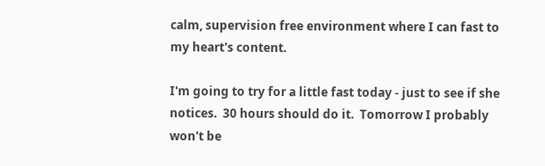calm, supervision free environment where I can fast to my heart's content.

I'm going to try for a little fast today - just to see if she notices.  30 hours should do it.  Tomorrow I probably won't be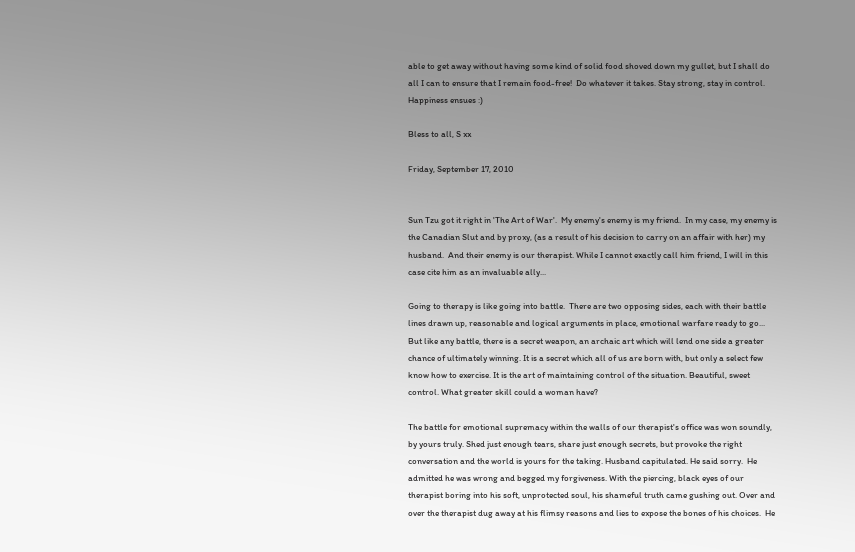able to get away without having some kind of solid food shoved down my gullet, but I shall do all I can to ensure that I remain food-free!  Do whatever it takes. Stay strong, stay in control.  Happiness ensues :)

Bless to all, S xx

Friday, September 17, 2010


Sun Tzu got it right in 'The Art of War'.  My enemy's enemy is my friend.  In my case, my enemy is the Canadian Slut and by proxy, (as a result of his decision to carry on an affair with her) my husband.  And their enemy is our therapist. While I cannot exactly call him friend, I will in this case cite him as an invaluable ally...

Going to therapy is like going into battle.  There are two opposing sides, each with their battle lines drawn up, reasonable and logical arguments in place, emotional warfare ready to go... But like any battle, there is a secret weapon, an archaic art which will lend one side a greater chance of ultimately winning. It is a secret which all of us are born with, but only a select few know how to exercise. It is the art of maintaining control of the situation. Beautiful, sweet control. What greater skill could a woman have?

The battle for emotional supremacy within the walls of our therapist's office was won soundly, by yours truly. Shed just enough tears, share just enough secrets, but provoke the right conversation and the world is yours for the taking. Husband capitulated. He said sorry.  He admitted he was wrong and begged my forgiveness. With the piercing, black eyes of our therapist boring into his soft, unprotected soul, his shameful truth came gushing out. Over and over the therapist dug away at his flimsy reasons and lies to expose the bones of his choices.  He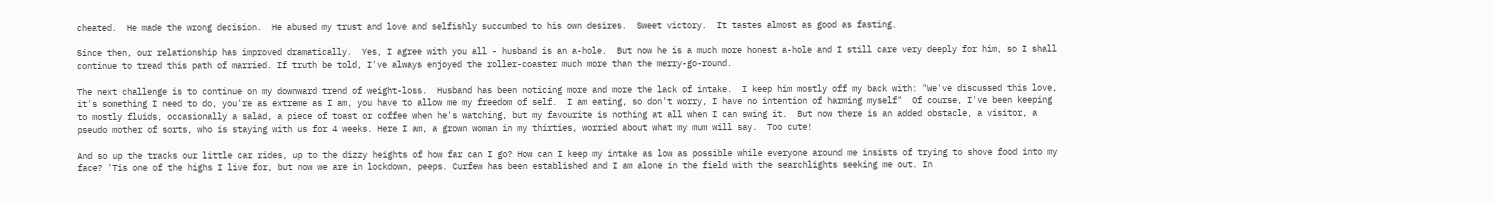cheated.  He made the wrong decision.  He abused my trust and love and selfishly succumbed to his own desires.  Sweet victory.  It tastes almost as good as fasting.

Since then, our relationship has improved dramatically.  Yes, I agree with you all - husband is an a-hole.  But now he is a much more honest a-hole and I still care very deeply for him, so I shall continue to tread this path of married. If truth be told, I've always enjoyed the roller-coaster much more than the merry-go-round.

The next challenge is to continue on my downward trend of weight-loss.  Husband has been noticing more and more the lack of intake.  I keep him mostly off my back with: "We've discussed this love, it's something I need to do, you're as extreme as I am, you have to allow me my freedom of self.  I am eating, so don't worry, I have no intention of harming myself"  Of course, I've been keeping to mostly fluids, occasionally a salad, a piece of toast or coffee when he's watching, but my favourite is nothing at all when I can swing it.  But now there is an added obstacle, a visitor, a pseudo mother of sorts, who is staying with us for 4 weeks. Here I am, a grown woman in my thirties, worried about what my mum will say.  Too cute!

And so up the tracks our little car rides, up to the dizzy heights of how far can I go? How can I keep my intake as low as possible while everyone around me insists of trying to shove food into my face? 'Tis one of the highs I live for, but now we are in lockdown, peeps. Curfew has been established and I am alone in the field with the searchlights seeking me out. In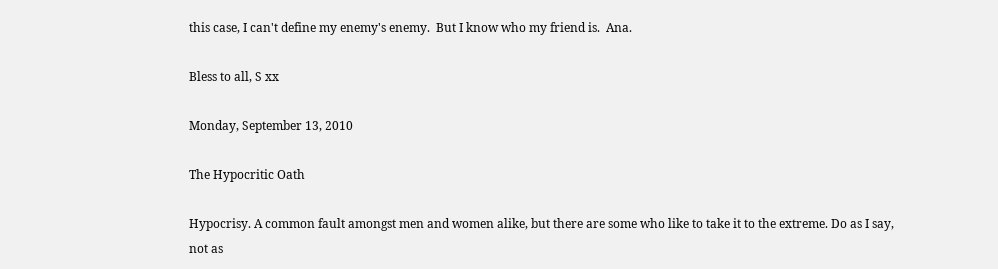this case, I can't define my enemy's enemy.  But I know who my friend is.  Ana.

Bless to all, S xx

Monday, September 13, 2010

The Hypocritic Oath

Hypocrisy. A common fault amongst men and women alike, but there are some who like to take it to the extreme. Do as I say, not as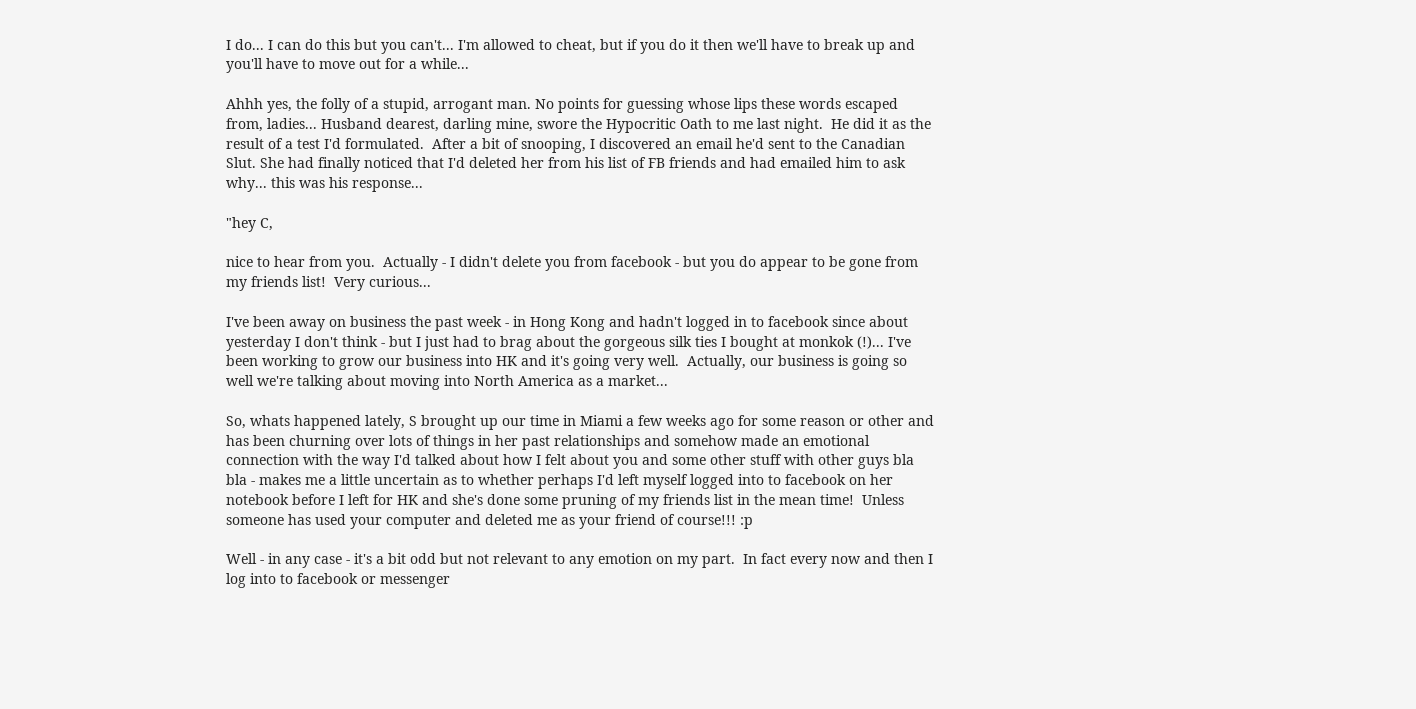I do... I can do this but you can't... I'm allowed to cheat, but if you do it then we'll have to break up and you'll have to move out for a while...

Ahhh yes, the folly of a stupid, arrogant man. No points for guessing whose lips these words escaped from, ladies... Husband dearest, darling mine, swore the Hypocritic Oath to me last night.  He did it as the result of a test I'd formulated.  After a bit of snooping, I discovered an email he'd sent to the Canadian Slut. She had finally noticed that I'd deleted her from his list of FB friends and had emailed him to ask why... this was his response...

"hey C,

nice to hear from you.  Actually - I didn't delete you from facebook - but you do appear to be gone from my friends list!  Very curious...

I've been away on business the past week - in Hong Kong and hadn't logged in to facebook since about yesterday I don't think - but I just had to brag about the gorgeous silk ties I bought at monkok (!)... I've been working to grow our business into HK and it's going very well.  Actually, our business is going so well we're talking about moving into North America as a market...

So, whats happened lately, S brought up our time in Miami a few weeks ago for some reason or other and has been churning over lots of things in her past relationships and somehow made an emotional connection with the way I'd talked about how I felt about you and some other stuff with other guys bla bla - makes me a little uncertain as to whether perhaps I'd left myself logged into to facebook on her notebook before I left for HK and she's done some pruning of my friends list in the mean time!  Unless someone has used your computer and deleted me as your friend of course!!! :p

Well - in any case - it's a bit odd but not relevant to any emotion on my part.  In fact every now and then I log into to facebook or messenger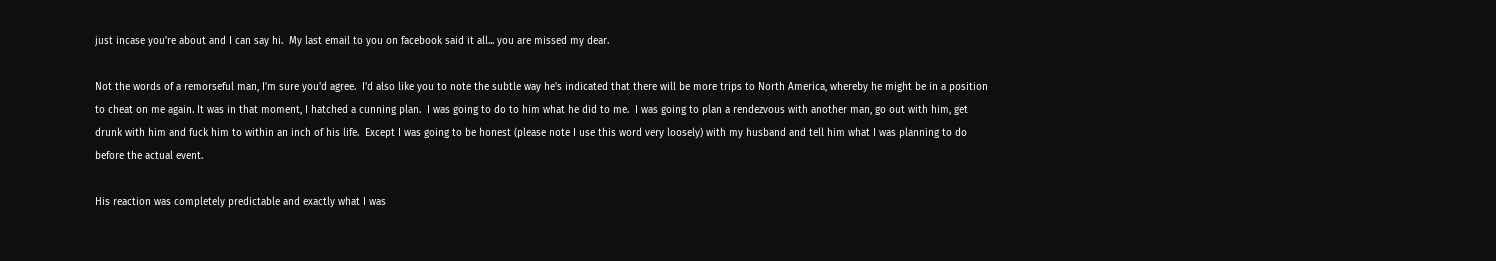just incase you're about and I can say hi.  My last email to you on facebook said it all... you are missed my dear.

Not the words of a remorseful man, I'm sure you'd agree.  I'd also like you to note the subtle way he's indicated that there will be more trips to North America, whereby he might be in a position to cheat on me again. It was in that moment, I hatched a cunning plan.  I was going to do to him what he did to me.  I was going to plan a rendezvous with another man, go out with him, get drunk with him and fuck him to within an inch of his life.  Except I was going to be honest (please note I use this word very loosely) with my husband and tell him what I was planning to do before the actual event.

His reaction was completely predictable and exactly what I was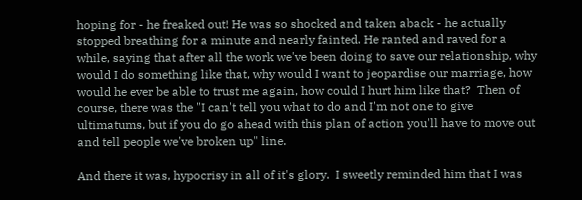hoping for - he freaked out! He was so shocked and taken aback - he actually stopped breathing for a minute and nearly fainted. He ranted and raved for a while, saying that after all the work we've been doing to save our relationship, why would I do something like that, why would I want to jeopardise our marriage, how would he ever be able to trust me again, how could I hurt him like that?  Then of course, there was the "I can't tell you what to do and I'm not one to give ultimatums, but if you do go ahead with this plan of action you'll have to move out and tell people we've broken up" line.

And there it was, hypocrisy in all of it's glory.  I sweetly reminded him that I was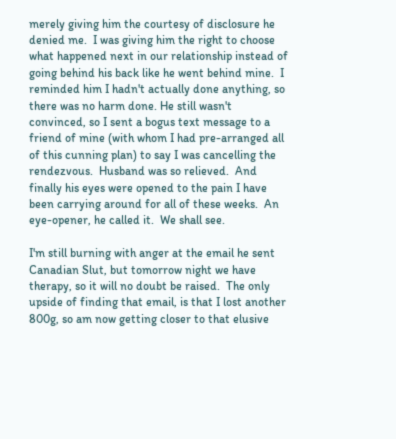merely giving him the courtesy of disclosure he denied me.  I was giving him the right to choose what happened next in our relationship instead of going behind his back like he went behind mine.  I reminded him I hadn't actually done anything, so there was no harm done. He still wasn't convinced, so I sent a bogus text message to a friend of mine (with whom I had pre-arranged all of this cunning plan) to say I was cancelling the rendezvous.  Husband was so relieved.  And finally his eyes were opened to the pain I have been carrying around for all of these weeks.  An eye-opener, he called it.  We shall see.

I'm still burning with anger at the email he sent Canadian Slut, but tomorrow night we have therapy, so it will no doubt be raised.  The only upside of finding that email, is that I lost another 800g, so am now getting closer to that elusive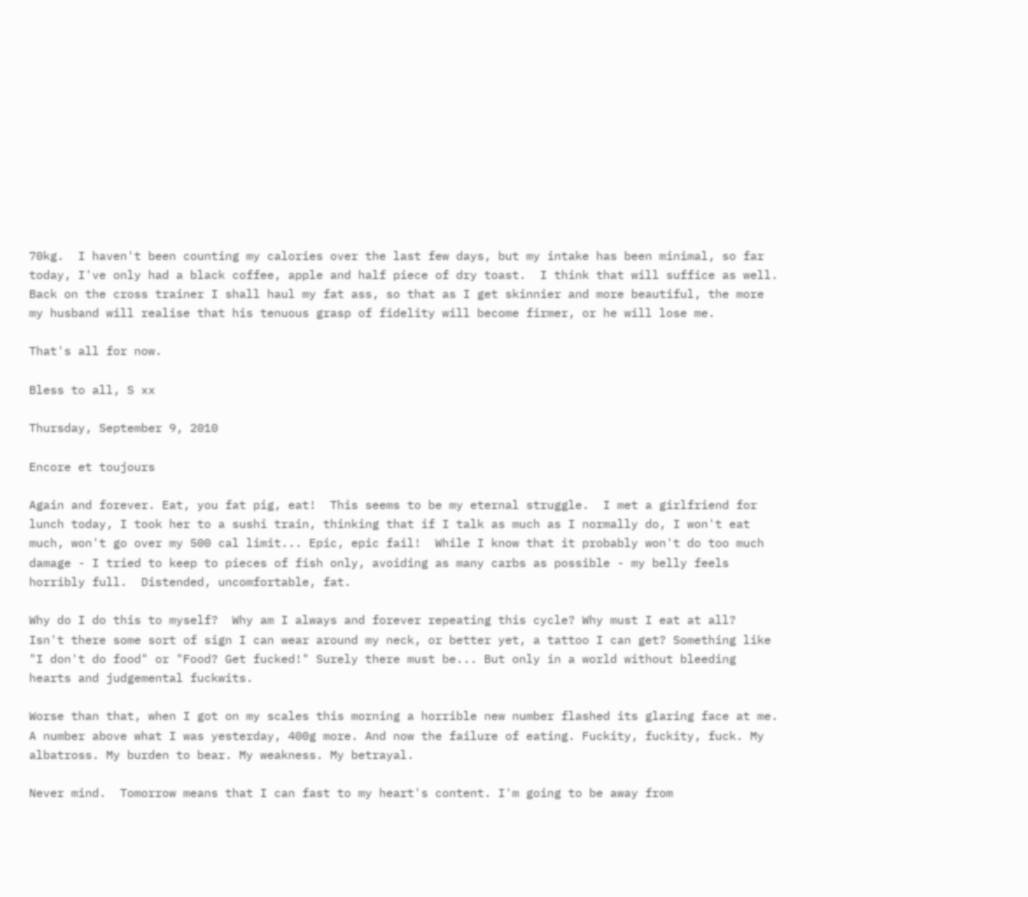70kg.  I haven't been counting my calories over the last few days, but my intake has been minimal, so far today, I've only had a black coffee, apple and half piece of dry toast.  I think that will suffice as well.  Back on the cross trainer I shall haul my fat ass, so that as I get skinnier and more beautiful, the more my husband will realise that his tenuous grasp of fidelity will become firmer, or he will lose me.

That's all for now.

Bless to all, S xx

Thursday, September 9, 2010

Encore et toujours

Again and forever. Eat, you fat pig, eat!  This seems to be my eternal struggle.  I met a girlfriend for lunch today, I took her to a sushi train, thinking that if I talk as much as I normally do, I won't eat much, won't go over my 500 cal limit... Epic, epic fail!  While I know that it probably won't do too much damage - I tried to keep to pieces of fish only, avoiding as many carbs as possible - my belly feels horribly full.  Distended, uncomfortable, fat.

Why do I do this to myself?  Why am I always and forever repeating this cycle? Why must I eat at all?  Isn't there some sort of sign I can wear around my neck, or better yet, a tattoo I can get? Something like "I don't do food" or "Food? Get fucked!" Surely there must be... But only in a world without bleeding hearts and judgemental fuckwits.

Worse than that, when I got on my scales this morning a horrible new number flashed its glaring face at me. A number above what I was yesterday, 400g more. And now the failure of eating. Fuckity, fuckity, fuck. My albatross. My burden to bear. My weakness. My betrayal.

Never mind.  Tomorrow means that I can fast to my heart's content. I'm going to be away from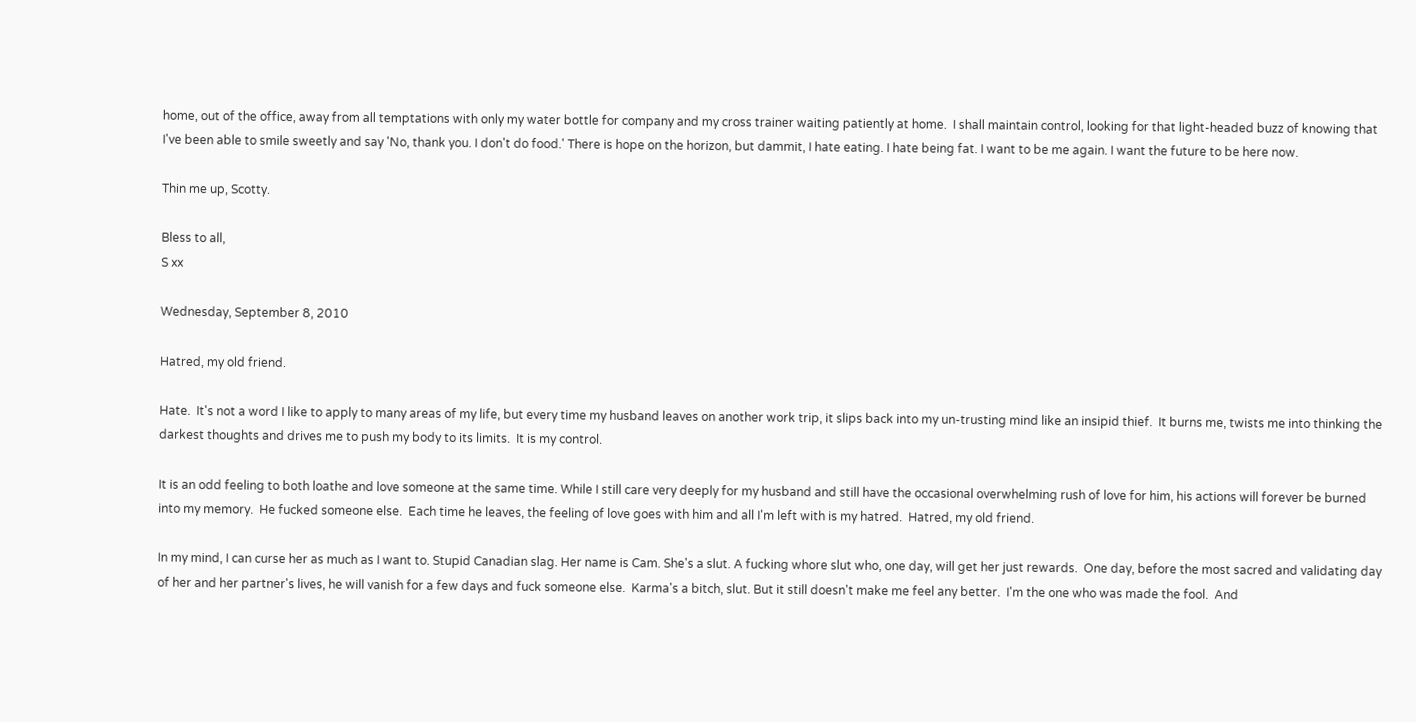home, out of the office, away from all temptations with only my water bottle for company and my cross trainer waiting patiently at home.  I shall maintain control, looking for that light-headed buzz of knowing that I've been able to smile sweetly and say 'No, thank you. I don't do food.' There is hope on the horizon, but dammit, I hate eating. I hate being fat. I want to be me again. I want the future to be here now.

Thin me up, Scotty.

Bless to all,
S xx

Wednesday, September 8, 2010

Hatred, my old friend.

Hate.  It's not a word I like to apply to many areas of my life, but every time my husband leaves on another work trip, it slips back into my un-trusting mind like an insipid thief.  It burns me, twists me into thinking the darkest thoughts and drives me to push my body to its limits.  It is my control.

It is an odd feeling to both loathe and love someone at the same time. While I still care very deeply for my husband and still have the occasional overwhelming rush of love for him, his actions will forever be burned into my memory.  He fucked someone else.  Each time he leaves, the feeling of love goes with him and all I'm left with is my hatred.  Hatred, my old friend.

In my mind, I can curse her as much as I want to. Stupid Canadian slag. Her name is Cam. She's a slut. A fucking whore slut who, one day, will get her just rewards.  One day, before the most sacred and validating day of her and her partner's lives, he will vanish for a few days and fuck someone else.  Karma's a bitch, slut. But it still doesn't make me feel any better.  I'm the one who was made the fool.  And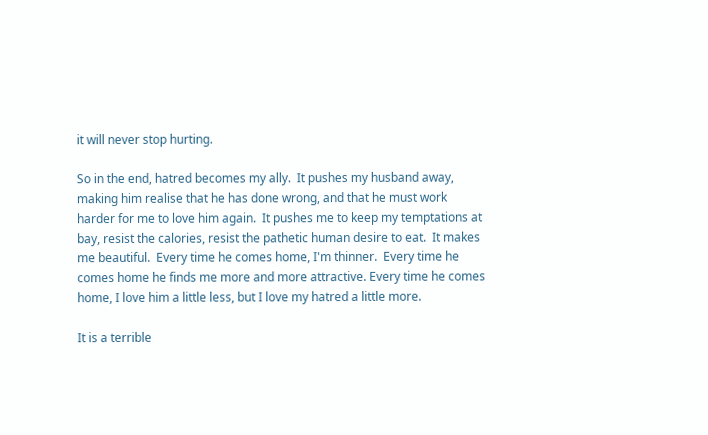it will never stop hurting.

So in the end, hatred becomes my ally.  It pushes my husband away, making him realise that he has done wrong, and that he must work harder for me to love him again.  It pushes me to keep my temptations at bay, resist the calories, resist the pathetic human desire to eat.  It makes me beautiful.  Every time he comes home, I'm thinner.  Every time he comes home he finds me more and more attractive. Every time he comes home, I love him a little less, but I love my hatred a little more.

It is a terrible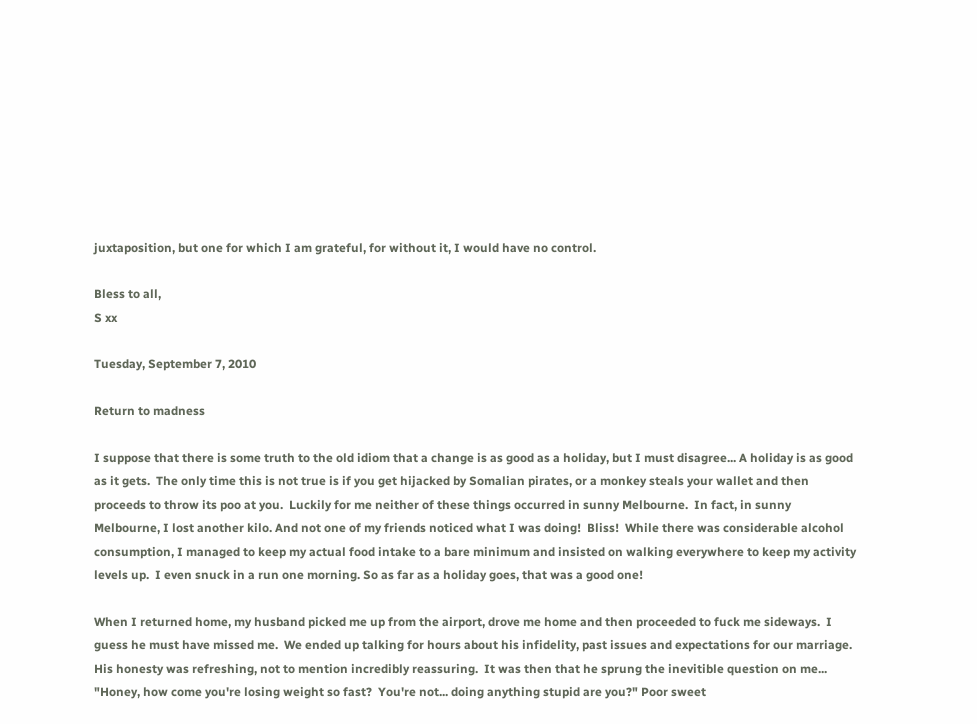juxtaposition, but one for which I am grateful, for without it, I would have no control.

Bless to all,
S xx

Tuesday, September 7, 2010

Return to madness

I suppose that there is some truth to the old idiom that a change is as good as a holiday, but I must disagree... A holiday is as good as it gets.  The only time this is not true is if you get hijacked by Somalian pirates, or a monkey steals your wallet and then proceeds to throw its poo at you.  Luckily for me neither of these things occurred in sunny Melbourne.  In fact, in sunny Melbourne, I lost another kilo. And not one of my friends noticed what I was doing!  Bliss!  While there was considerable alcohol consumption, I managed to keep my actual food intake to a bare minimum and insisted on walking everywhere to keep my activity levels up.  I even snuck in a run one morning. So as far as a holiday goes, that was a good one!

When I returned home, my husband picked me up from the airport, drove me home and then proceeded to fuck me sideways.  I guess he must have missed me.  We ended up talking for hours about his infidelity, past issues and expectations for our marriage.  His honesty was refreshing, not to mention incredibly reassuring.  It was then that he sprung the inevitible question on me... "Honey, how come you're losing weight so fast?  You're not... doing anything stupid are you?" Poor sweet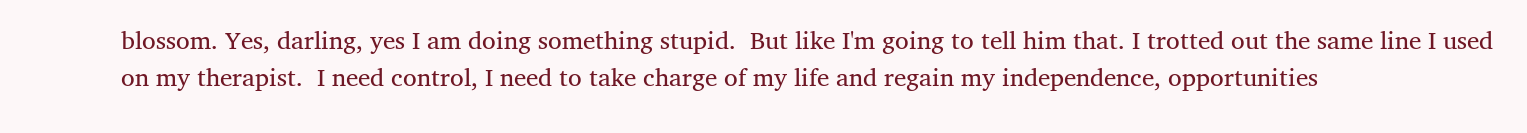blossom. Yes, darling, yes I am doing something stupid.  But like I'm going to tell him that. I trotted out the same line I used on my therapist.  I need control, I need to take charge of my life and regain my independence, opportunities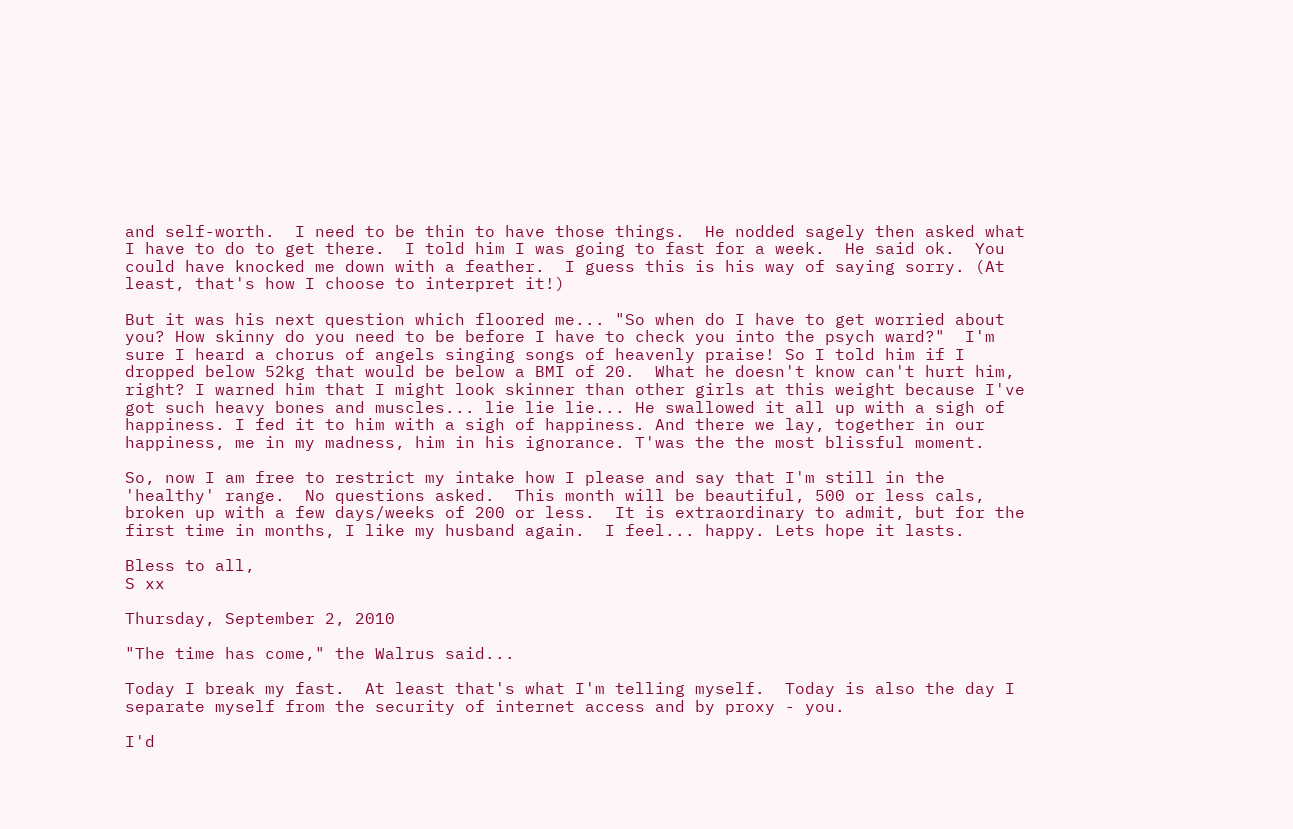and self-worth.  I need to be thin to have those things.  He nodded sagely then asked what I have to do to get there.  I told him I was going to fast for a week.  He said ok.  You could have knocked me down with a feather.  I guess this is his way of saying sorry. (At least, that's how I choose to interpret it!)

But it was his next question which floored me... "So when do I have to get worried about you? How skinny do you need to be before I have to check you into the psych ward?"  I'm sure I heard a chorus of angels singing songs of heavenly praise! So I told him if I dropped below 52kg that would be below a BMI of 20.  What he doesn't know can't hurt him, right? I warned him that I might look skinner than other girls at this weight because I've got such heavy bones and muscles... lie lie lie... He swallowed it all up with a sigh of happiness. I fed it to him with a sigh of happiness. And there we lay, together in our happiness, me in my madness, him in his ignorance. T'was the the most blissful moment.

So, now I am free to restrict my intake how I please and say that I'm still in the 'healthy' range.  No questions asked.  This month will be beautiful, 500 or less cals, broken up with a few days/weeks of 200 or less.  It is extraordinary to admit, but for the first time in months, I like my husband again.  I feel... happy. Lets hope it lasts.

Bless to all,
S xx

Thursday, September 2, 2010

"The time has come," the Walrus said...

Today I break my fast.  At least that's what I'm telling myself.  Today is also the day I separate myself from the security of internet access and by proxy - you.

I'd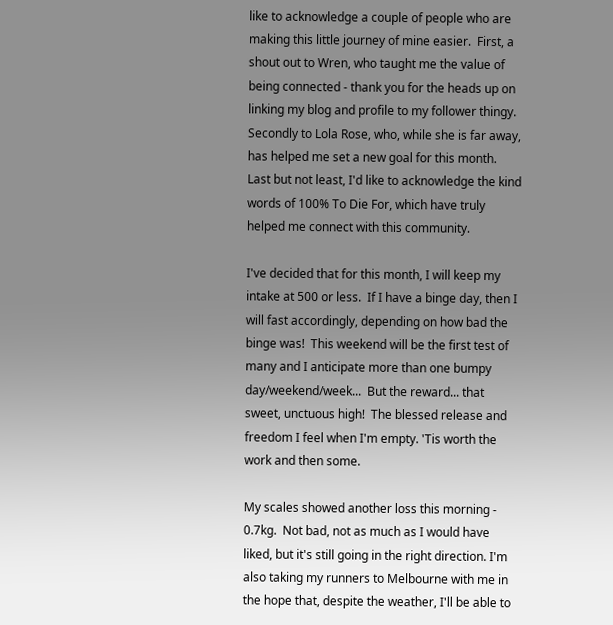like to acknowledge a couple of people who are making this little journey of mine easier.  First, a shout out to Wren, who taught me the value of being connected - thank you for the heads up on linking my blog and profile to my follower thingy.  Secondly to Lola Rose, who, while she is far away, has helped me set a new goal for this month.  Last but not least, I'd like to acknowledge the kind words of 100% To Die For, which have truly helped me connect with this community.

I've decided that for this month, I will keep my intake at 500 or less.  If I have a binge day, then I will fast accordingly, depending on how bad the binge was!  This weekend will be the first test of many and I anticipate more than one bumpy day/weekend/week...  But the reward... that sweet, unctuous high!  The blessed release and freedom I feel when I'm empty. 'Tis worth the work and then some.

My scales showed another loss this morning - 0.7kg.  Not bad, not as much as I would have liked, but it's still going in the right direction. I'm also taking my runners to Melbourne with me in the hope that, despite the weather, I'll be able to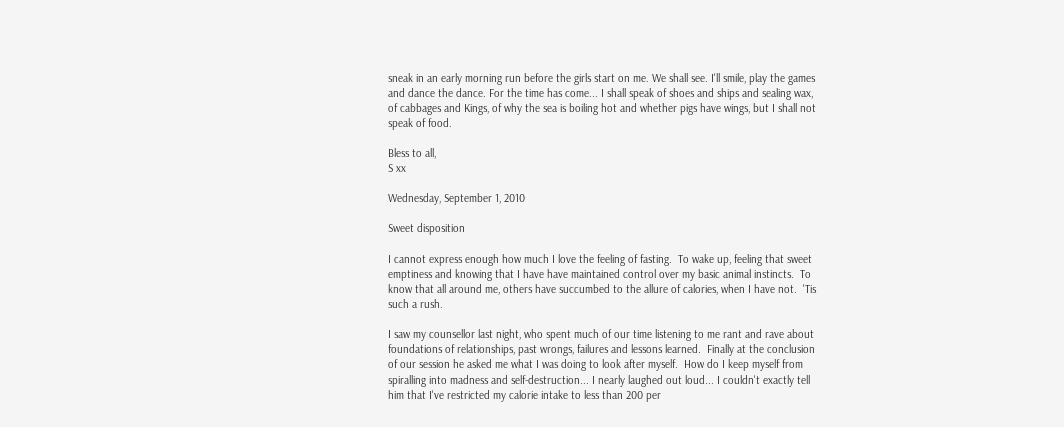sneak in an early morning run before the girls start on me. We shall see. I'll smile, play the games and dance the dance. For the time has come... I shall speak of shoes and ships and sealing wax, of cabbages and Kings, of why the sea is boiling hot and whether pigs have wings, but I shall not speak of food.

Bless to all,
S xx

Wednesday, September 1, 2010

Sweet disposition

I cannot express enough how much I love the feeling of fasting.  To wake up, feeling that sweet emptiness and knowing that I have have maintained control over my basic animal instincts.  To know that all around me, others have succumbed to the allure of calories, when I have not.  'Tis such a rush.

I saw my counsellor last night, who spent much of our time listening to me rant and rave about foundations of relationships, past wrongs, failures and lessons learned.  Finally at the conclusion of our session he asked me what I was doing to look after myself.  How do I keep myself from spiralling into madness and self-destruction... I nearly laughed out loud... I couldn't exactly tell him that I've restricted my calorie intake to less than 200 per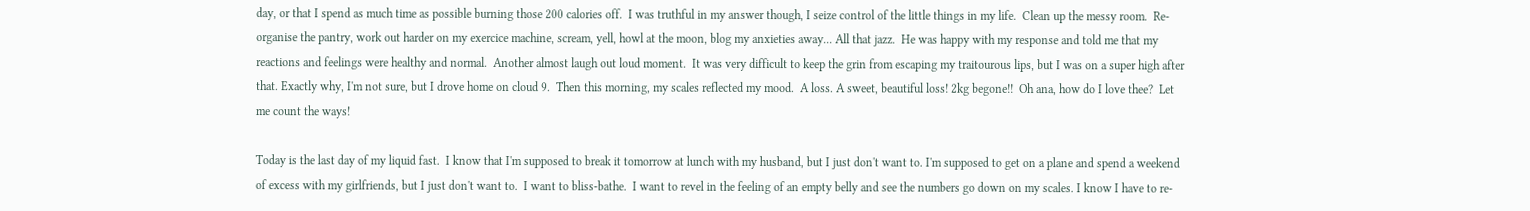day, or that I spend as much time as possible burning those 200 calories off.  I was truthful in my answer though, I seize control of the little things in my life.  Clean up the messy room.  Re-organise the pantry, work out harder on my exercice machine, scream, yell, howl at the moon, blog my anxieties away... All that jazz.  He was happy with my response and told me that my reactions and feelings were healthy and normal.  Another almost laugh out loud moment.  It was very difficult to keep the grin from escaping my traitourous lips, but I was on a super high after that. Exactly why, I'm not sure, but I drove home on cloud 9.  Then this morning, my scales reflected my mood.  A loss. A sweet, beautiful loss! 2kg begone!!  Oh ana, how do I love thee?  Let me count the ways!

Today is the last day of my liquid fast.  I know that I'm supposed to break it tomorrow at lunch with my husband, but I just don't want to. I'm supposed to get on a plane and spend a weekend of excess with my girlfriends, but I just don't want to.  I want to bliss-bathe.  I want to revel in the feeling of an empty belly and see the numbers go down on my scales. I know I have to re-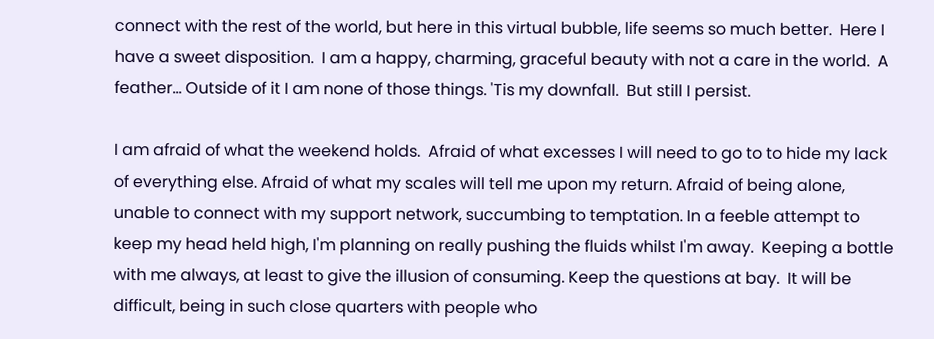connect with the rest of the world, but here in this virtual bubble, life seems so much better.  Here I have a sweet disposition.  I am a happy, charming, graceful beauty with not a care in the world.  A feather... Outside of it I am none of those things. 'Tis my downfall.  But still I persist.

I am afraid of what the weekend holds.  Afraid of what excesses I will need to go to to hide my lack of everything else. Afraid of what my scales will tell me upon my return. Afraid of being alone, unable to connect with my support network, succumbing to temptation. In a feeble attempt to keep my head held high, I'm planning on really pushing the fluids whilst I'm away.  Keeping a bottle with me always, at least to give the illusion of consuming. Keep the questions at bay.  It will be difficult, being in such close quarters with people who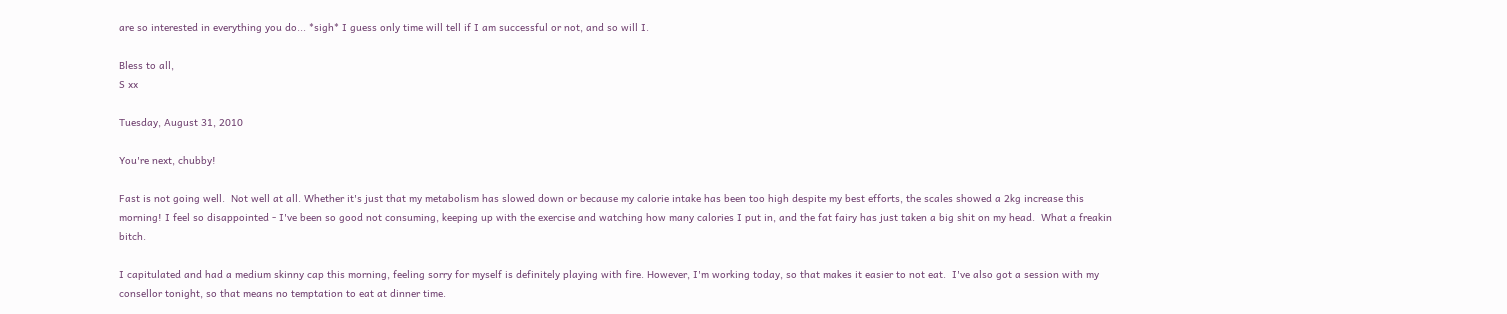are so interested in everything you do... *sigh* I guess only time will tell if I am successful or not, and so will I.

Bless to all,
S xx

Tuesday, August 31, 2010

You're next, chubby!

Fast is not going well.  Not well at all. Whether it's just that my metabolism has slowed down or because my calorie intake has been too high despite my best efforts, the scales showed a 2kg increase this morning! I feel so disappointed - I've been so good not consuming, keeping up with the exercise and watching how many calories I put in, and the fat fairy has just taken a big shit on my head.  What a freakin bitch.

I capitulated and had a medium skinny cap this morning, feeling sorry for myself is definitely playing with fire. However, I'm working today, so that makes it easier to not eat.  I've also got a session with my consellor tonight, so that means no temptation to eat at dinner time.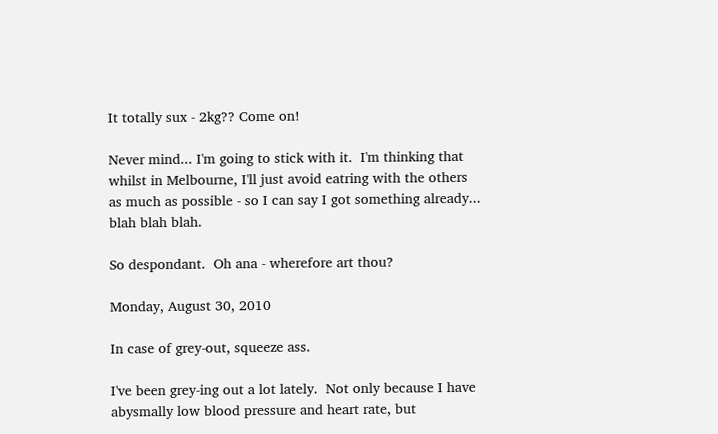It totally sux - 2kg?? Come on!

Never mind... I'm going to stick with it.  I'm thinking that whilst in Melbourne, I'll just avoid eatring with the others as much as possible - so I can say I got something already... blah blah blah.

So despondant.  Oh ana - wherefore art thou?

Monday, August 30, 2010

In case of grey-out, squeeze ass.

I've been grey-ing out a lot lately.  Not only because I have abysmally low blood pressure and heart rate, but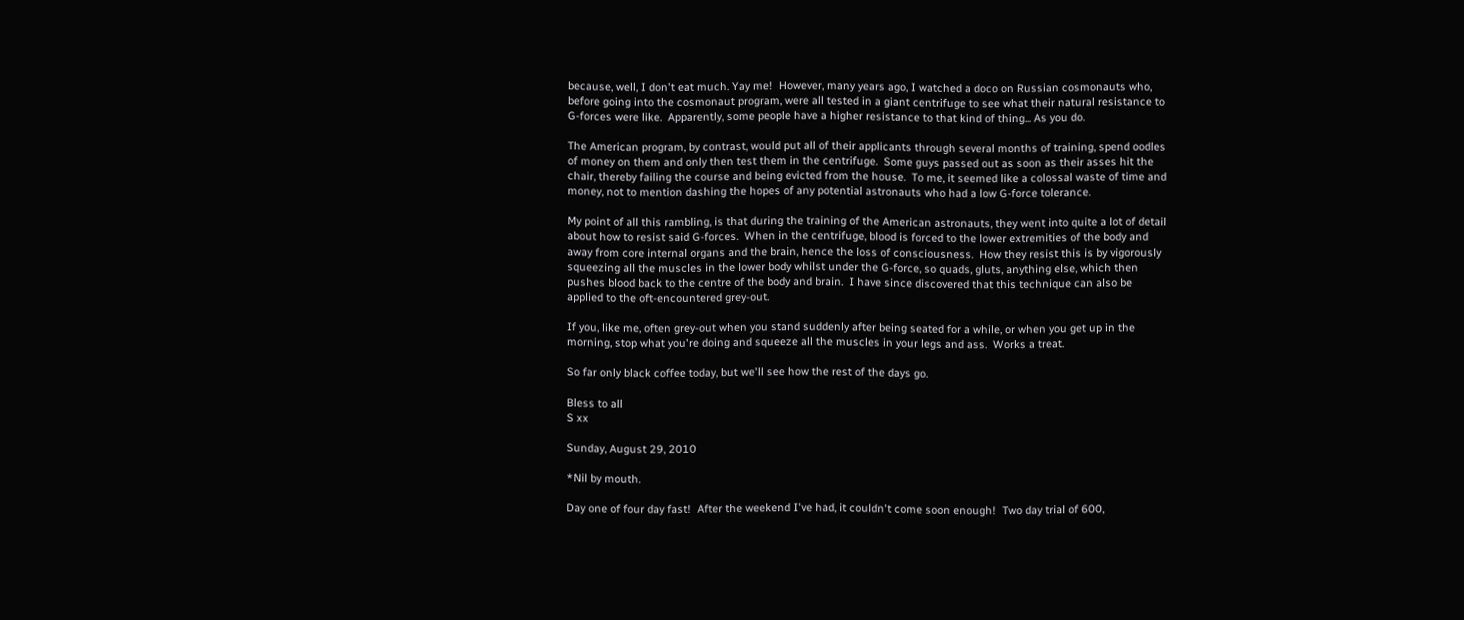because, well, I don't eat much. Yay me!  However, many years ago, I watched a doco on Russian cosmonauts who, before going into the cosmonaut program, were all tested in a giant centrifuge to see what their natural resistance to G-forces were like.  Apparently, some people have a higher resistance to that kind of thing... As you do.

The American program, by contrast, would put all of their applicants through several months of training, spend oodles of money on them and only then test them in the centrifuge.  Some guys passed out as soon as their asses hit the chair, thereby failing the course and being evicted from the house.  To me, it seemed like a colossal waste of time and money, not to mention dashing the hopes of any potential astronauts who had a low G-force tolerance.

My point of all this rambling, is that during the training of the American astronauts, they went into quite a lot of detail about how to resist said G-forces.  When in the centrifuge, blood is forced to the lower extremities of the body and away from core internal organs and the brain, hence the loss of consciousness.  How they resist this is by vigorously squeezing all the muscles in the lower body whilst under the G-force, so quads, gluts, anything else, which then pushes blood back to the centre of the body and brain.  I have since discovered that this technique can also be applied to the oft-encountered grey-out.

If you, like me, often grey-out when you stand suddenly after being seated for a while, or when you get up in the morning, stop what you're doing and squeeze all the muscles in your legs and ass.  Works a treat.

So far only black coffee today, but we'll see how the rest of the days go.

Bless to all
S xx

Sunday, August 29, 2010

*Nil by mouth.

Day one of four day fast!  After the weekend I've had, it couldn't come soon enough!  Two day trial of 600,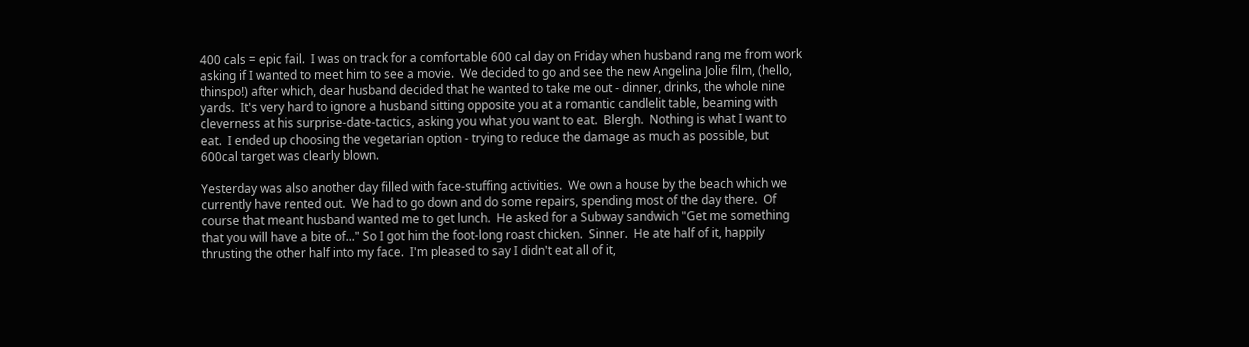400 cals = epic fail.  I was on track for a comfortable 600 cal day on Friday when husband rang me from work asking if I wanted to meet him to see a movie.  We decided to go and see the new Angelina Jolie film, (hello, thinspo!) after which, dear husband decided that he wanted to take me out - dinner, drinks, the whole nine yards.  It's very hard to ignore a husband sitting opposite you at a romantic candlelit table, beaming with cleverness at his surprise-date-tactics, asking you what you want to eat.  Blergh.  Nothing is what I want to eat.  I ended up choosing the vegetarian option - trying to reduce the damage as much as possible, but 600cal target was clearly blown.

Yesterday was also another day filled with face-stuffing activities.  We own a house by the beach which we currently have rented out.  We had to go down and do some repairs, spending most of the day there.  Of course that meant husband wanted me to get lunch.  He asked for a Subway sandwich "Get me something that you will have a bite of..." So I got him the foot-long roast chicken.  Sinner.  He ate half of it, happily thrusting the other half into my face.  I'm pleased to say I didn't eat all of it,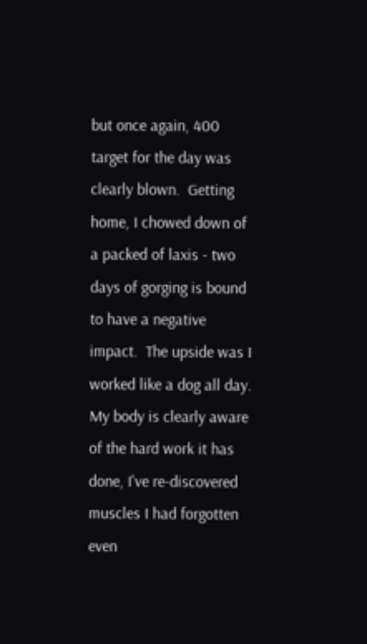but once again, 400 target for the day was clearly blown.  Getting home, I chowed down of a packed of laxis - two days of gorging is bound to have a negative impact.  The upside was I worked like a dog all day.  My body is clearly aware of the hard work it has done, I've re-discovered muscles I had forgotten even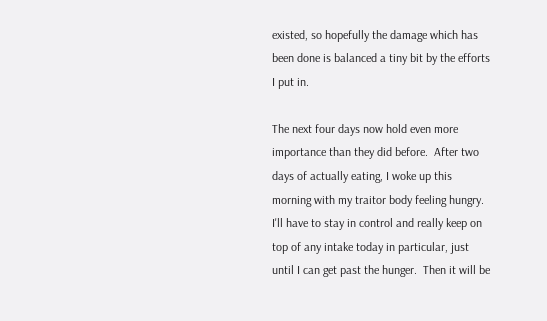existed, so hopefully the damage which has been done is balanced a tiny bit by the efforts I put in.

The next four days now hold even more importance than they did before.  After two days of actually eating, I woke up this morning with my traitor body feeling hungry.  I'll have to stay in control and really keep on top of any intake today in particular, just until I can get past the hunger.  Then it will be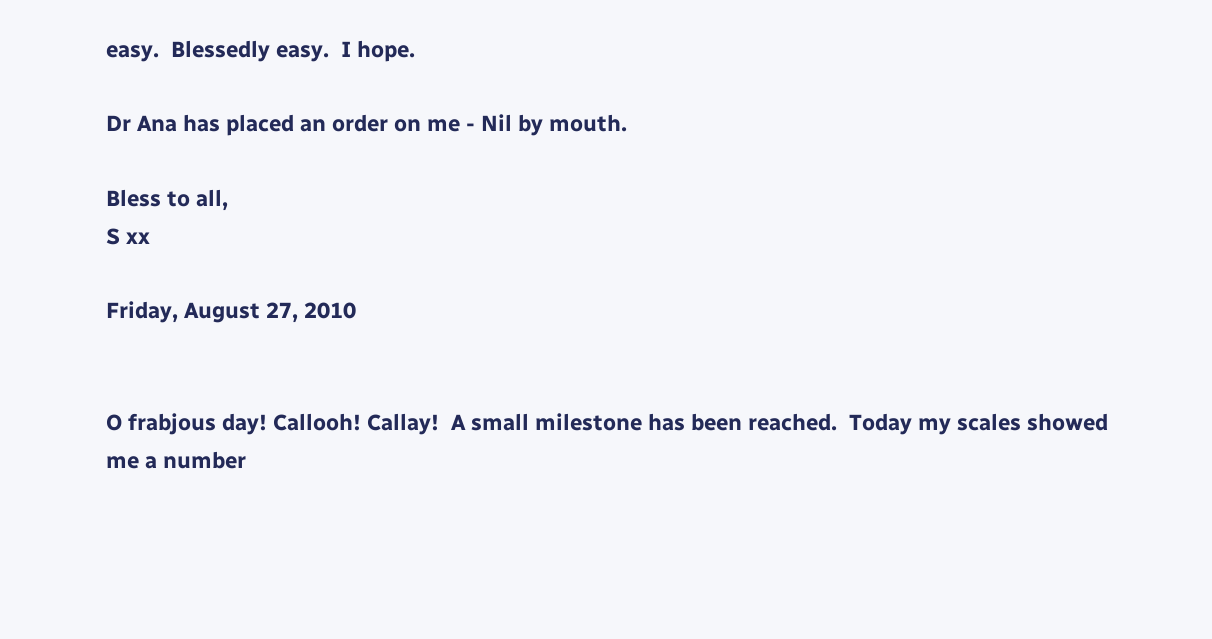easy.  Blessedly easy.  I hope.

Dr Ana has placed an order on me - Nil by mouth.

Bless to all,
S xx

Friday, August 27, 2010


O frabjous day! Callooh! Callay!  A small milestone has been reached.  Today my scales showed me a number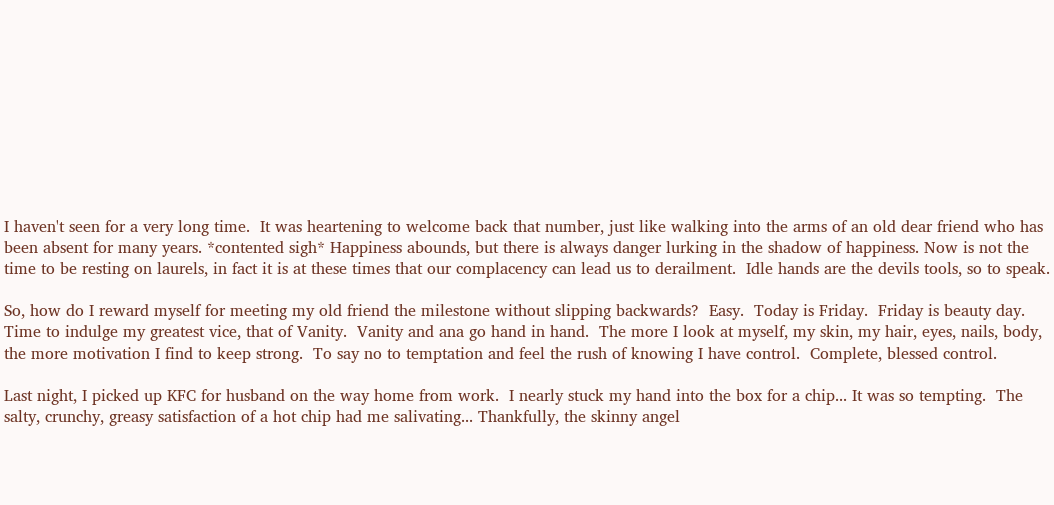I haven't seen for a very long time.  It was heartening to welcome back that number, just like walking into the arms of an old dear friend who has been absent for many years. *contented sigh* Happiness abounds, but there is always danger lurking in the shadow of happiness. Now is not the time to be resting on laurels, in fact it is at these times that our complacency can lead us to derailment.  Idle hands are the devils tools, so to speak.

So, how do I reward myself for meeting my old friend the milestone without slipping backwards?  Easy.  Today is Friday.  Friday is beauty day.  Time to indulge my greatest vice, that of Vanity.  Vanity and ana go hand in hand.  The more I look at myself, my skin, my hair, eyes, nails, body, the more motivation I find to keep strong.  To say no to temptation and feel the rush of knowing I have control.  Complete, blessed control.

Last night, I picked up KFC for husband on the way home from work.  I nearly stuck my hand into the box for a chip... It was so tempting.  The salty, crunchy, greasy satisfaction of a hot chip had me salivating... Thankfully, the skinny angel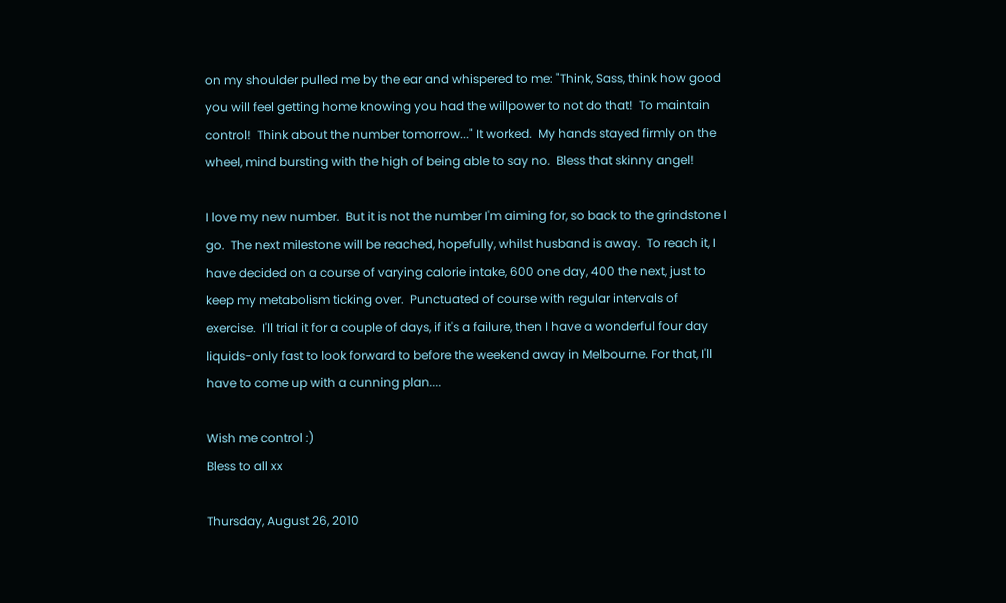on my shoulder pulled me by the ear and whispered to me: "Think, Sass, think how good you will feel getting home knowing you had the willpower to not do that!  To maintain control!  Think about the number tomorrow..." It worked.  My hands stayed firmly on the wheel, mind bursting with the high of being able to say no.  Bless that skinny angel!

I love my new number.  But it is not the number I'm aiming for, so back to the grindstone I go.  The next milestone will be reached, hopefully, whilst husband is away.  To reach it, I have decided on a course of varying calorie intake, 600 one day, 400 the next, just to keep my metabolism ticking over.  Punctuated of course with regular intervals of exercise.  I'll trial it for a couple of days, if it's a failure, then I have a wonderful four day liquids-only fast to look forward to before the weekend away in Melbourne. For that, I'll have to come up with a cunning plan....

Wish me control :)
Bless to all xx

Thursday, August 26, 2010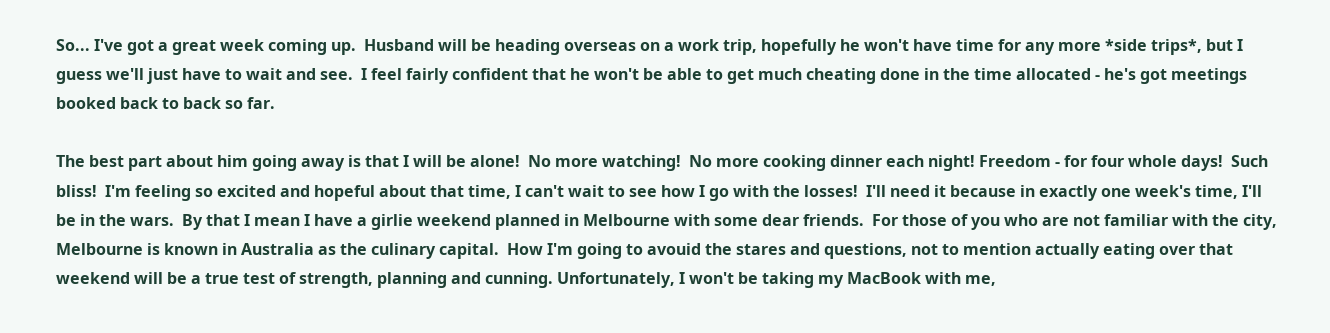So... I've got a great week coming up.  Husband will be heading overseas on a work trip, hopefully he won't have time for any more *side trips*, but I guess we'll just have to wait and see.  I feel fairly confident that he won't be able to get much cheating done in the time allocated - he's got meetings booked back to back so far.

The best part about him going away is that I will be alone!  No more watching!  No more cooking dinner each night! Freedom - for four whole days!  Such bliss!  I'm feeling so excited and hopeful about that time, I can't wait to see how I go with the losses!  I'll need it because in exactly one week's time, I'll be in the wars.  By that I mean I have a girlie weekend planned in Melbourne with some dear friends.  For those of you who are not familiar with the city, Melbourne is known in Australia as the culinary capital.  How I'm going to avouid the stares and questions, not to mention actually eating over that weekend will be a true test of strength, planning and cunning. Unfortunately, I won't be taking my MacBook with me,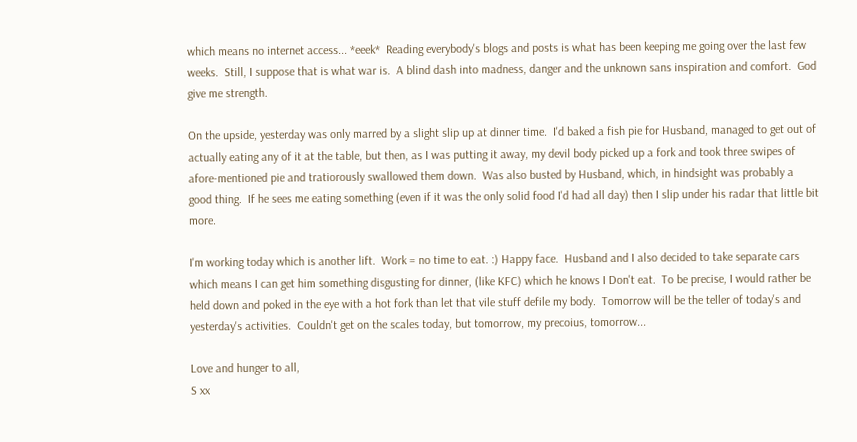which means no internet access... *eeek*  Reading everybody's blogs and posts is what has been keeping me going over the last few weeks.  Still, I suppose that is what war is.  A blind dash into madness, danger and the unknown sans inspiration and comfort.  God give me strength.

On the upside, yesterday was only marred by a slight slip up at dinner time.  I'd baked a fish pie for Husband, managed to get out of actually eating any of it at the table, but then, as I was putting it away, my devil body picked up a fork and took three swipes of afore-mentioned pie and tratiorously swallowed them down.  Was also busted by Husband, which, in hindsight was probably a good thing.  If he sees me eating something (even if it was the only solid food I'd had all day) then I slip under his radar that little bit more.

I'm working today which is another lift.  Work = no time to eat. :) Happy face.  Husband and I also decided to take separate cars which means I can get him something disgusting for dinner, (like KFC) which he knows I Don't eat.  To be precise, I would rather be held down and poked in the eye with a hot fork than let that vile stuff defile my body.  Tomorrow will be the teller of today's and yesterday's activities.  Couldn't get on the scales today, but tomorrow, my precoius, tomorrow...

Love and hunger to all,
S xx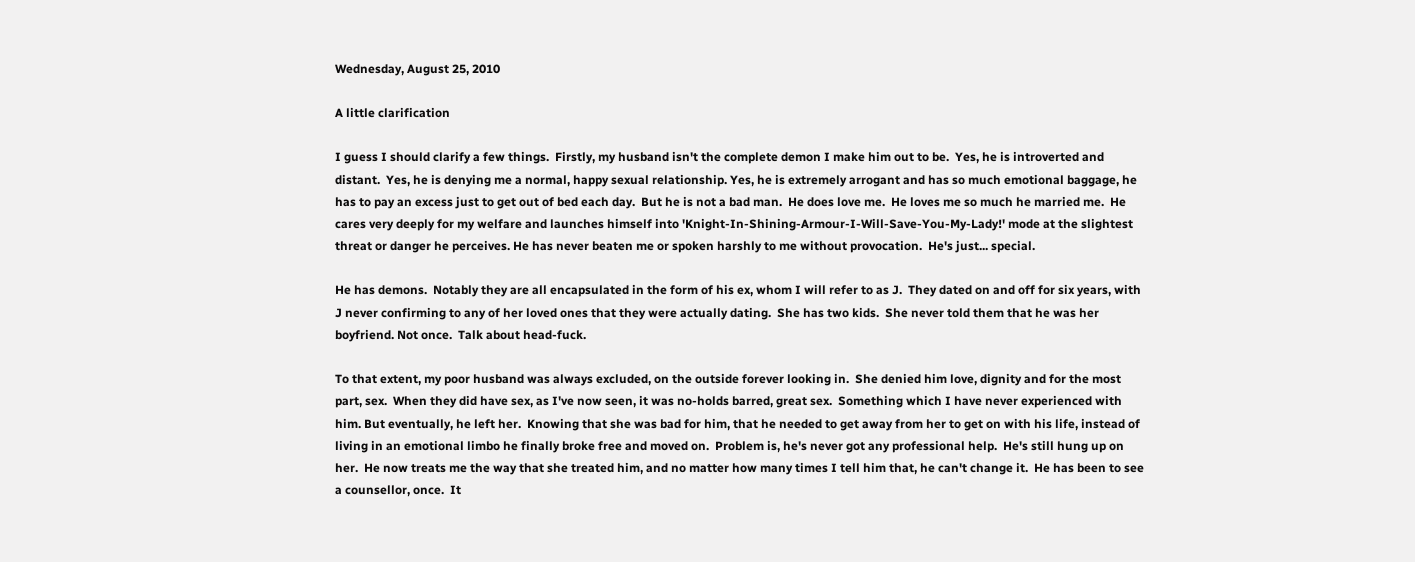Wednesday, August 25, 2010

A little clarification

I guess I should clarify a few things.  Firstly, my husband isn't the complete demon I make him out to be.  Yes, he is introverted and distant.  Yes, he is denying me a normal, happy sexual relationship. Yes, he is extremely arrogant and has so much emotional baggage, he has to pay an excess just to get out of bed each day.  But he is not a bad man.  He does love me.  He loves me so much he married me.  He cares very deeply for my welfare and launches himself into 'Knight-In-Shining-Armour-I-Will-Save-You-My-Lady!' mode at the slightest threat or danger he perceives. He has never beaten me or spoken harshly to me without provocation.  He's just... special.

He has demons.  Notably they are all encapsulated in the form of his ex, whom I will refer to as J.  They dated on and off for six years, with J never confirming to any of her loved ones that they were actually dating.  She has two kids.  She never told them that he was her boyfriend. Not once.  Talk about head-fuck.

To that extent, my poor husband was always excluded, on the outside forever looking in.  She denied him love, dignity and for the most part, sex.  When they did have sex, as I've now seen, it was no-holds barred, great sex.  Something which I have never experienced with him. But eventually, he left her.  Knowing that she was bad for him, that he needed to get away from her to get on with his life, instead of living in an emotional limbo he finally broke free and moved on.  Problem is, he's never got any professional help.  He's still hung up on her.  He now treats me the way that she treated him, and no matter how many times I tell him that, he can't change it.  He has been to see a counsellor, once.  It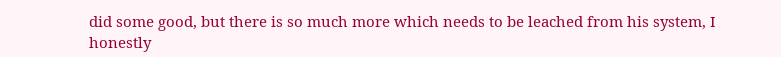did some good, but there is so much more which needs to be leached from his system, I honestly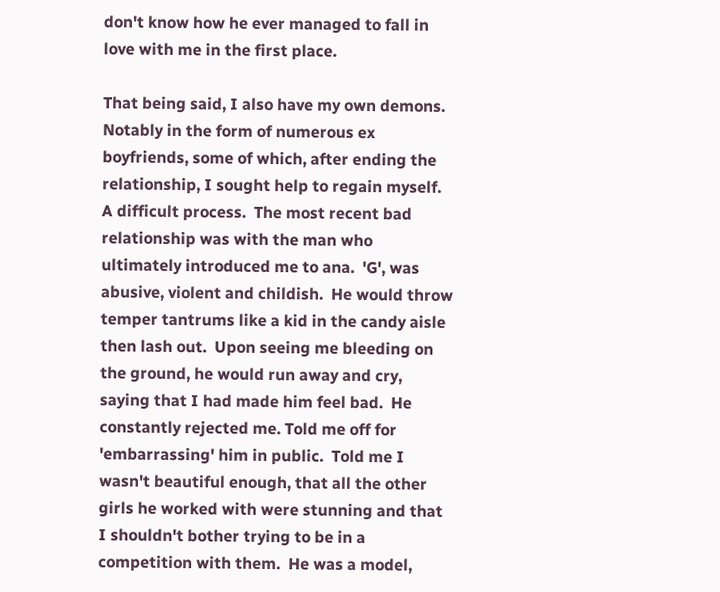don't know how he ever managed to fall in love with me in the first place.

That being said, I also have my own demons.  Notably in the form of numerous ex boyfriends, some of which, after ending the relationship, I sought help to regain myself.  A difficult process.  The most recent bad relationship was with the man who ultimately introduced me to ana.  'G', was abusive, violent and childish.  He would throw temper tantrums like a kid in the candy aisle then lash out.  Upon seeing me bleeding on the ground, he would run away and cry, saying that I had made him feel bad.  He constantly rejected me. Told me off for 'embarrassing' him in public.  Told me I wasn't beautiful enough, that all the other girls he worked with were stunning and that I shouldn't bother trying to be in a competition with them.  He was a model,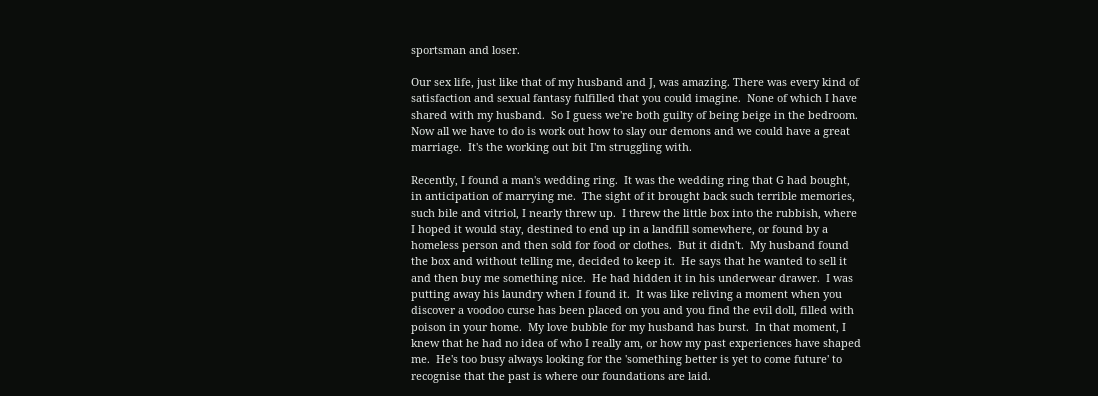sportsman and loser.

Our sex life, just like that of my husband and J, was amazing. There was every kind of satisfaction and sexual fantasy fulfilled that you could imagine.  None of which I have shared with my husband.  So I guess we're both guilty of being beige in the bedroom.  Now all we have to do is work out how to slay our demons and we could have a great marriage.  It's the working out bit I'm struggling with.

Recently, I found a man's wedding ring.  It was the wedding ring that G had bought, in anticipation of marrying me.  The sight of it brought back such terrible memories, such bile and vitriol, I nearly threw up.  I threw the little box into the rubbish, where I hoped it would stay, destined to end up in a landfill somewhere, or found by a homeless person and then sold for food or clothes.  But it didn't.  My husband found the box and without telling me, decided to keep it.  He says that he wanted to sell it and then buy me something nice.  He had hidden it in his underwear drawer.  I was putting away his laundry when I found it.  It was like reliving a moment when you discover a voodoo curse has been placed on you and you find the evil doll, filled with poison in your home.  My love bubble for my husband has burst.  In that moment, I knew that he had no idea of who I really am, or how my past experiences have shaped me.  He's too busy always looking for the 'something better is yet to come future' to recognise that the past is where our foundations are laid.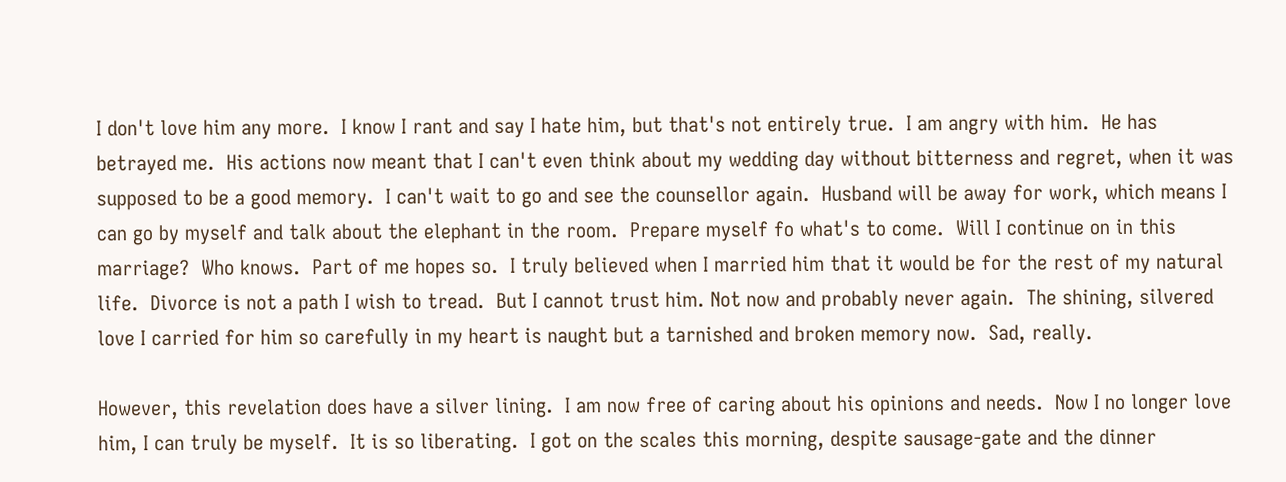I don't love him any more.  I know I rant and say I hate him, but that's not entirely true.  I am angry with him.  He has betrayed me.  His actions now meant that I can't even think about my wedding day without bitterness and regret, when it was supposed to be a good memory.  I can't wait to go and see the counsellor again.  Husband will be away for work, which means I can go by myself and talk about the elephant in the room.  Prepare myself fo what's to come.  Will I continue on in this marriage?  Who knows.  Part of me hopes so.  I truly believed when I married him that it would be for the rest of my natural life.  Divorce is not a path I wish to tread.  But I cannot trust him. Not now and probably never again.  The shining, silvered love I carried for him so carefully in my heart is naught but a tarnished and broken memory now.  Sad, really.

However, this revelation does have a silver lining.  I am now free of caring about his opinions and needs.  Now I no longer love him, I can truly be myself.  It is so liberating.  I got on the scales this morning, despite sausage-gate and the dinner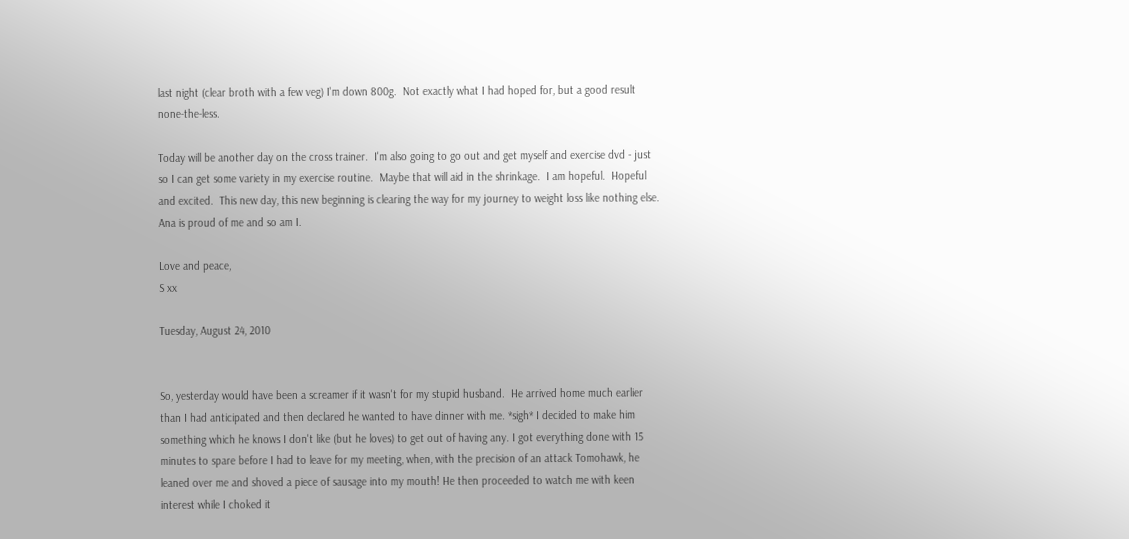last night (clear broth with a few veg) I'm down 800g.  Not exactly what I had hoped for, but a good result none-the-less.

Today will be another day on the cross trainer.  I'm also going to go out and get myself and exercise dvd - just so I can get some variety in my exercise routine.  Maybe that will aid in the shrinkage.  I am hopeful.  Hopeful and excited.  This new day, this new beginning is clearing the way for my journey to weight loss like nothing else.   Ana is proud of me and so am I.

Love and peace,
S xx

Tuesday, August 24, 2010


So, yesterday would have been a screamer if it wasn't for my stupid husband.  He arrived home much earlier than I had anticipated and then declared he wanted to have dinner with me. *sigh* I decided to make him something which he knows I don't like (but he loves) to get out of having any. I got everything done with 15 minutes to spare before I had to leave for my meeting, when, with the precision of an attack Tomohawk, he leaned over me and shoved a piece of sausage into my mouth! He then proceeded to watch me with keen interest while I choked it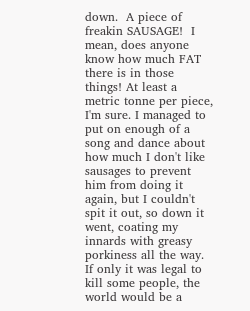down.  A piece of freakin SAUSAGE!  I mean, does anyone know how much FAT there is in those things! At least a metric tonne per piece, I'm sure. I managed to put on enough of a song and dance about how much I don't like sausages to prevent him from doing it again, but I couldn't spit it out, so down it went, coating my innards with greasy porkiness all the way. If only it was legal to kill some people, the world would be a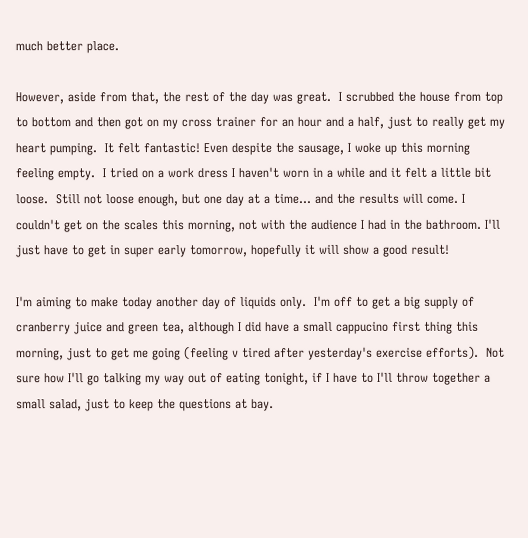much better place.

However, aside from that, the rest of the day was great.  I scrubbed the house from top to bottom and then got on my cross trainer for an hour and a half, just to really get my heart pumping.  It felt fantastic! Even despite the sausage, I woke up this morning feeling empty.  I tried on a work dress I haven't worn in a while and it felt a little bit loose.  Still not loose enough, but one day at a time... and the results will come. I couldn't get on the scales this morning, not with the audience I had in the bathroom. I'll just have to get in super early tomorrow, hopefully it will show a good result!

I'm aiming to make today another day of liquids only.  I'm off to get a big supply of cranberry juice and green tea, although I did have a small cappucino first thing this morning, just to get me going (feeling v tired after yesterday's exercise efforts).  Not sure how I'll go talking my way out of eating tonight, if I have to I'll throw together a small salad, just to keep the questions at bay.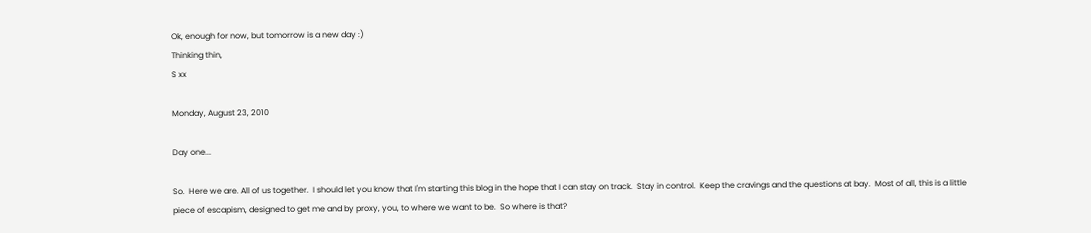Ok, enough for now, but tomorrow is a new day :)
Thinking thin,
S xx

Monday, August 23, 2010

Day one...

So.  Here we are. All of us together.  I should let you know that I'm starting this blog in the hope that I can stay on track.  Stay in control.  Keep the cravings and the questions at bay.  Most of all, this is a little piece of escapism, designed to get me and by proxy, you, to where we want to be.  So where is that?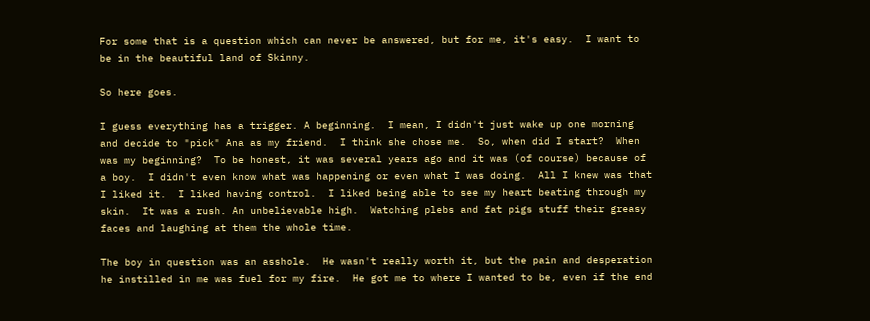For some that is a question which can never be answered, but for me, it's easy.  I want to be in the beautiful land of Skinny.

So here goes.

I guess everything has a trigger. A beginning.  I mean, I didn't just wake up one morning and decide to "pick" Ana as my friend.  I think she chose me.  So, when did I start?  When was my beginning?  To be honest, it was several years ago and it was (of course) because of a boy.  I didn't even know what was happening or even what I was doing.  All I knew was that I liked it.  I liked having control.  I liked being able to see my heart beating through my skin.  It was a rush. An unbelievable high.  Watching plebs and fat pigs stuff their greasy faces and laughing at them the whole time.

The boy in question was an asshole.  He wasn't really worth it, but the pain and desperation he instilled in me was fuel for my fire.  He got me to where I wanted to be, even if the end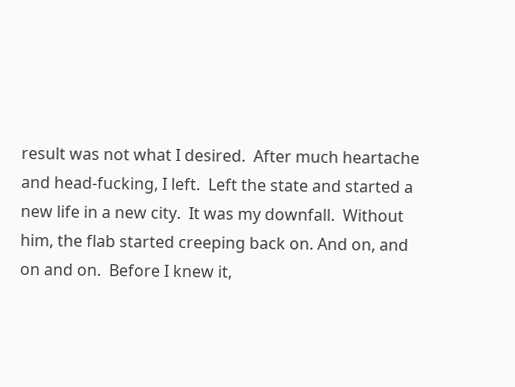result was not what I desired.  After much heartache and head-fucking, I left.  Left the state and started a new life in a new city.  It was my downfall.  Without him, the flab started creeping back on. And on, and on and on.  Before I knew it,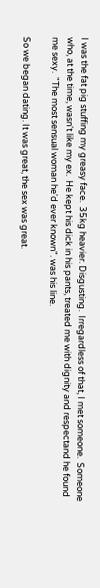I was the fat pig stuffing my greasy face.  35kg heavier. Disgusting.  Irregardless of that, I met someone.  Someone who, at the time, wasn't like my ex.  He kept his dick in his pants, treated me with dignity and respectand he found me sexy.  "The most sensual woman he'd ever known". was his line.

So we began dating. It was great, the sex was great.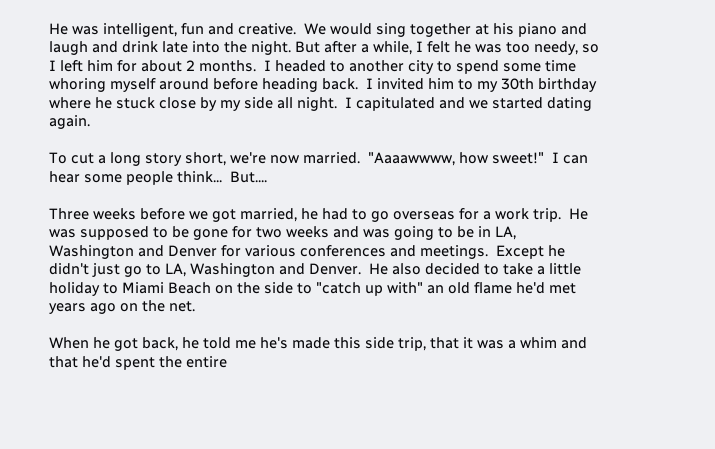He was intelligent, fun and creative.  We would sing together at his piano and laugh and drink late into the night. But after a while, I felt he was too needy, so I left him for about 2 months.  I headed to another city to spend some time whoring myself around before heading back.  I invited him to my 30th birthday where he stuck close by my side all night.  I capitulated and we started dating again.

To cut a long story short, we're now married.  "Aaaawwww, how sweet!"  I can hear some people think...  But....

Three weeks before we got married, he had to go overseas for a work trip.  He was supposed to be gone for two weeks and was going to be in LA, Washington and Denver for various conferences and meetings.  Except he didn't just go to LA, Washington and Denver.  He also decided to take a little holiday to Miami Beach on the side to "catch up with" an old flame he'd met years ago on the net.

When he got back, he told me he's made this side trip, that it was a whim and that he'd spent the entire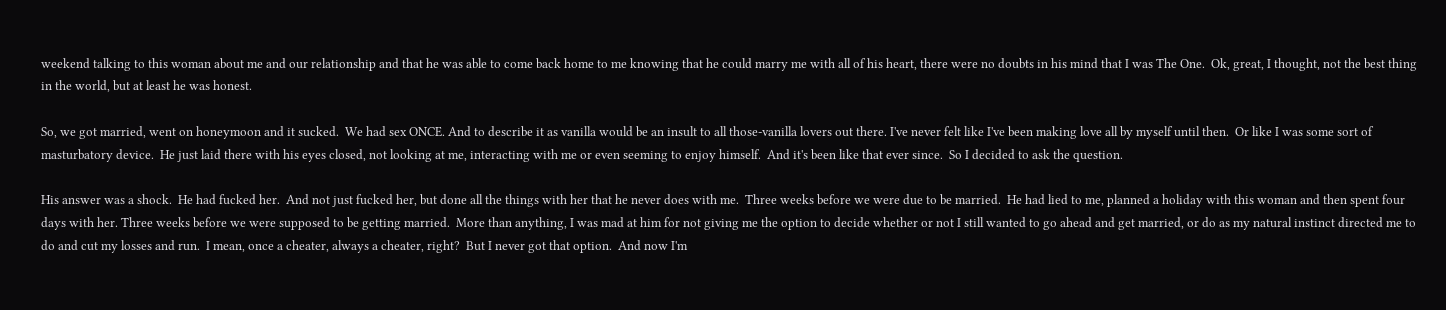weekend talking to this woman about me and our relationship and that he was able to come back home to me knowing that he could marry me with all of his heart, there were no doubts in his mind that I was The One.  Ok, great, I thought, not the best thing in the world, but at least he was honest.

So, we got married, went on honeymoon and it sucked.  We had sex ONCE. And to describe it as vanilla would be an insult to all those-vanilla lovers out there. I've never felt like I've been making love all by myself until then.  Or like I was some sort of masturbatory device.  He just laid there with his eyes closed, not looking at me, interacting with me or even seeming to enjoy himself.  And it's been like that ever since.  So I decided to ask the question.

His answer was a shock.  He had fucked her.  And not just fucked her, but done all the things with her that he never does with me.  Three weeks before we were due to be married.  He had lied to me, planned a holiday with this woman and then spent four days with her. Three weeks before we were supposed to be getting married.  More than anything, I was mad at him for not giving me the option to decide whether or not I still wanted to go ahead and get married, or do as my natural instinct directed me to do and cut my losses and run.  I mean, once a cheater, always a cheater, right?  But I never got that option.  And now I'm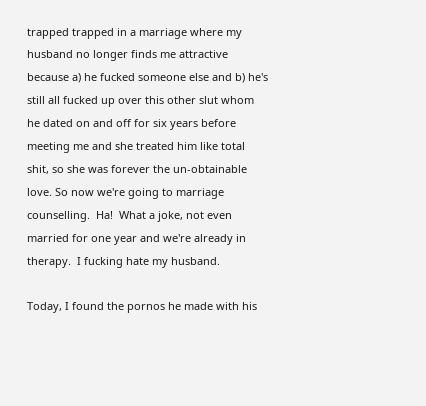trapped trapped in a marriage where my husband no longer finds me attractive because a) he fucked someone else and b) he's still all fucked up over this other slut whom he dated on and off for six years before meeting me and she treated him like total shit, so she was forever the un-obtainable love. So now we're going to marriage counselling.  Ha!  What a joke, not even married for one year and we're already in therapy.  I fucking hate my husband.

Today, I found the pornos he made with his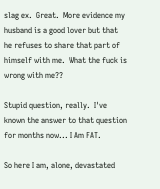slag ex.  Great.  More evidence my husband is a good lover but that he refuses to share that part of himself with me.  What the fuck is wrong with me??

Stupid question, really.  I've known the answer to that question for months now... I Am FAT.

So here I am, alone, devastated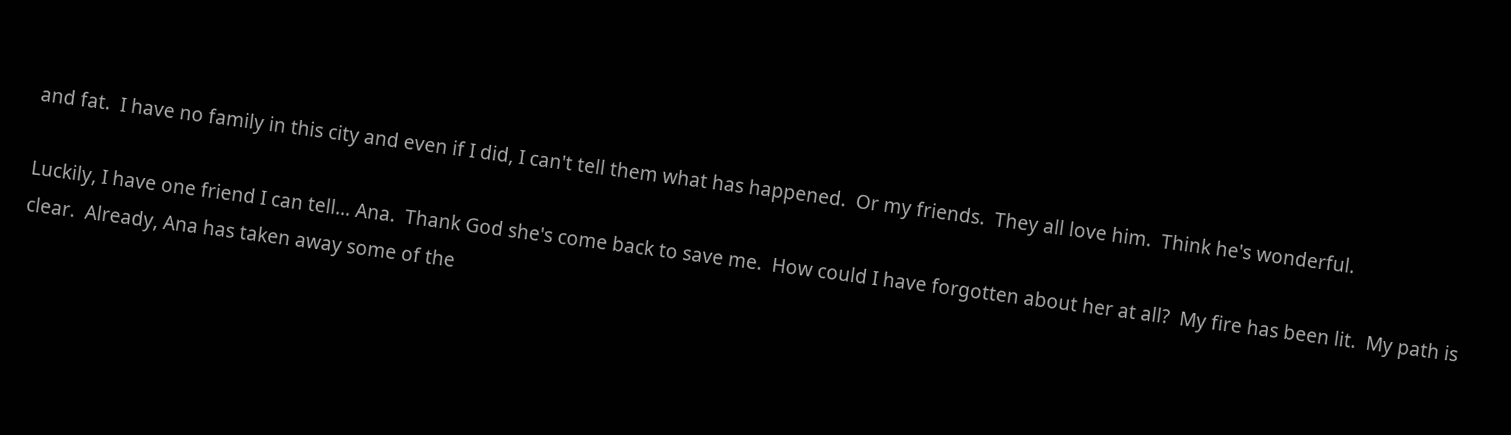and fat.  I have no family in this city and even if I did, I can't tell them what has happened.  Or my friends.  They all love him.  Think he's wonderful.

Luckily, I have one friend I can tell... Ana.  Thank God she's come back to save me.  How could I have forgotten about her at all?  My fire has been lit.  My path is clear.  Already, Ana has taken away some of the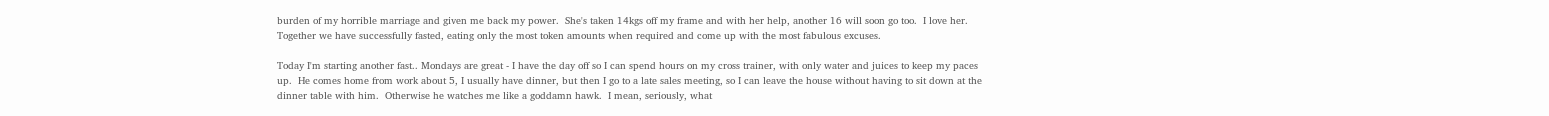burden of my horrible marriage and given me back my power.  She's taken 14kgs off my frame and with her help, another 16 will soon go too.  I love her. Together we have successfully fasted, eating only the most token amounts when required and come up with the most fabulous excuses.

Today I'm starting another fast.. Mondays are great - I have the day off so I can spend hours on my cross trainer, with only water and juices to keep my paces up.  He comes home from work about 5, I usually have dinner, but then I go to a late sales meeting, so I can leave the house without having to sit down at the dinner table with him.  Otherwise he watches me like a goddamn hawk.  I mean, seriously, what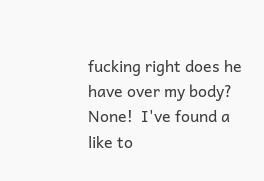fucking right does he have over my body?  None!  I've found a like to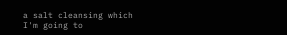a salt cleansing which I'm going to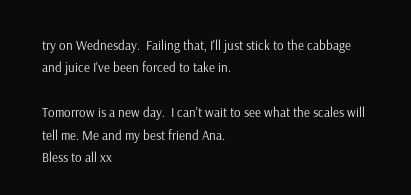try on Wednesday.  Failing that, I'll just stick to the cabbage and juice I've been forced to take in.

Tomorrow is a new day.  I can't wait to see what the scales will tell me. Me and my best friend Ana.
Bless to all xx